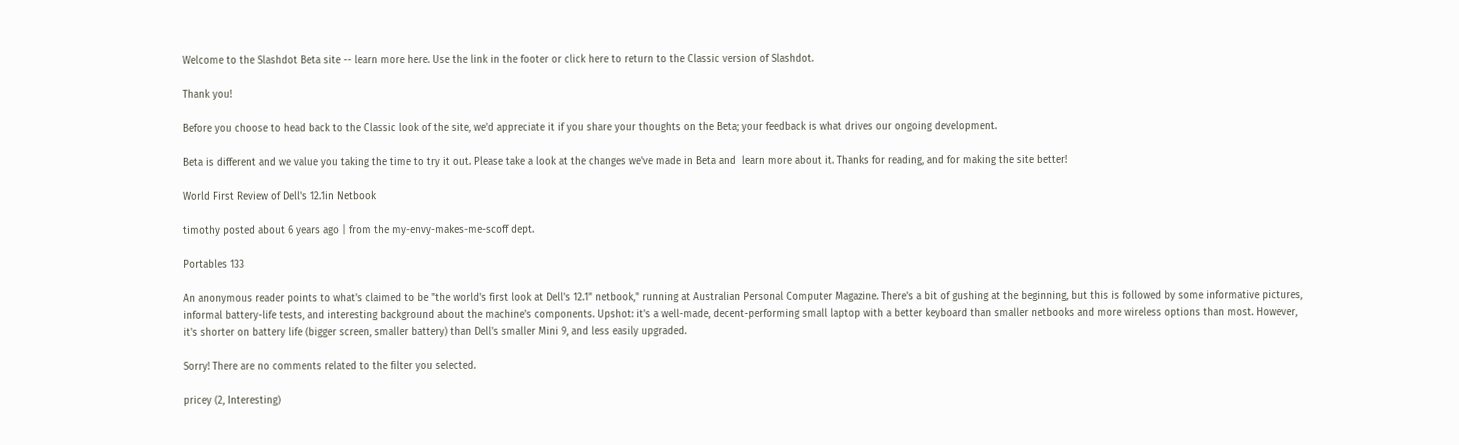Welcome to the Slashdot Beta site -- learn more here. Use the link in the footer or click here to return to the Classic version of Slashdot.

Thank you!

Before you choose to head back to the Classic look of the site, we'd appreciate it if you share your thoughts on the Beta; your feedback is what drives our ongoing development.

Beta is different and we value you taking the time to try it out. Please take a look at the changes we've made in Beta and  learn more about it. Thanks for reading, and for making the site better!

World First Review of Dell's 12.1in Netbook

timothy posted about 6 years ago | from the my-envy-makes-me-scoff dept.

Portables 133

An anonymous reader points to what's claimed to be "the world's first look at Dell's 12.1" netbook," running at Australian Personal Computer Magazine. There's a bit of gushing at the beginning, but this is followed by some informative pictures, informal battery-life tests, and interesting background about the machine's components. Upshot: it's a well-made, decent-performing small laptop with a better keyboard than smaller netbooks and more wireless options than most. However, it's shorter on battery life (bigger screen, smaller battery) than Dell's smaller Mini 9, and less easily upgraded.

Sorry! There are no comments related to the filter you selected.

pricey (2, Interesting)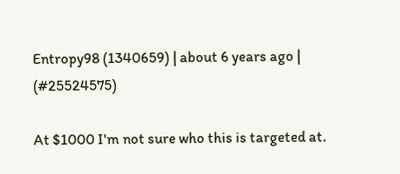Entropy98 (1340659) | about 6 years ago | (#25524575)

At $1000 I'm not sure who this is targeted at.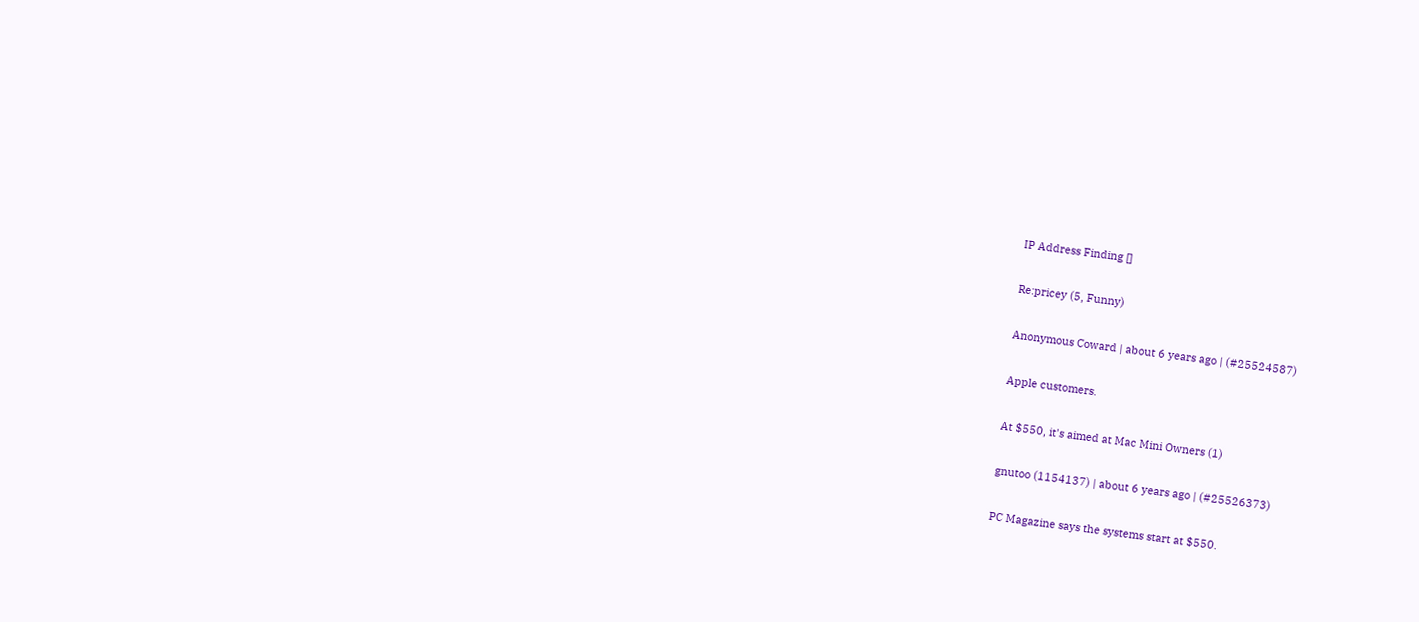IP Address Finding []

Re:pricey (5, Funny)

Anonymous Coward | about 6 years ago | (#25524587)

Apple customers.

At $550, it's aimed at Mac Mini Owners (1)

gnutoo (1154137) | about 6 years ago | (#25526373)

PC Magazine says the systems start at $550.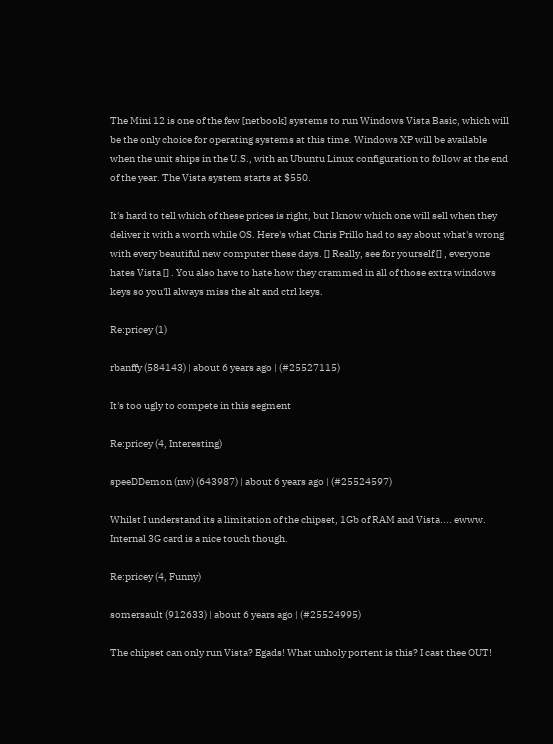The Mini 12 is one of the few [netbook] systems to run Windows Vista Basic, which will be the only choice for operating systems at this time. Windows XP will be available when the unit ships in the U.S., with an Ubuntu Linux configuration to follow at the end of the year. The Vista system starts at $550.

It's hard to tell which of these prices is right, but I know which one will sell when they deliver it with a worth while OS. Here's what Chris Prillo had to say about what's wrong with every beautiful new computer these days. [] Really, see for yourself [] , everyone hates Vista [] . You also have to hate how they crammed in all of those extra windows keys so you'll always miss the alt and ctrl keys.

Re:pricey (1)

rbanffy (584143) | about 6 years ago | (#25527115)

It's too ugly to compete in this segment

Re:pricey (4, Interesting)

speeDDemon (nw) (643987) | about 6 years ago | (#25524597)

Whilst I understand its a limitation of the chipset, 1Gb of RAM and Vista.... ewww. Internal 3G card is a nice touch though.

Re:pricey (4, Funny)

somersault (912633) | about 6 years ago | (#25524995)

The chipset can only run Vista? Egads! What unholy portent is this? I cast thee OUT!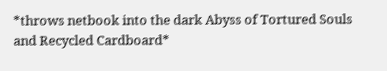*throws netbook into the dark Abyss of Tortured Souls and Recycled Cardboard*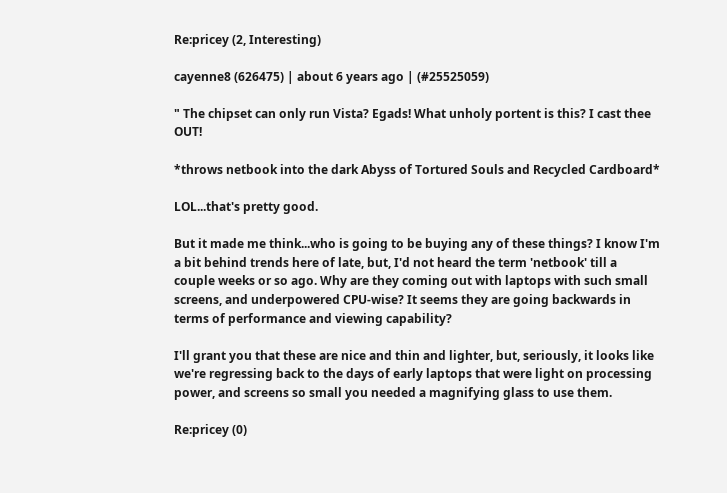Re:pricey (2, Interesting)

cayenne8 (626475) | about 6 years ago | (#25525059)

" The chipset can only run Vista? Egads! What unholy portent is this? I cast thee OUT!

*throws netbook into the dark Abyss of Tortured Souls and Recycled Cardboard*

LOL...that's pretty good.

But it made me think...who is going to be buying any of these things? I know I'm a bit behind trends here of late, but, I'd not heard the term 'netbook' till a couple weeks or so ago. Why are they coming out with laptops with such small screens, and underpowered CPU-wise? It seems they are going backwards in terms of performance and viewing capability?

I'll grant you that these are nice and thin and lighter, but, seriously, it looks like we're regressing back to the days of early laptops that were light on processing power, and screens so small you needed a magnifying glass to use them.

Re:pricey (0)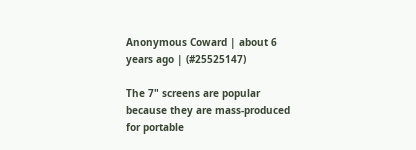Anonymous Coward | about 6 years ago | (#25525147)

The 7" screens are popular because they are mass-produced for portable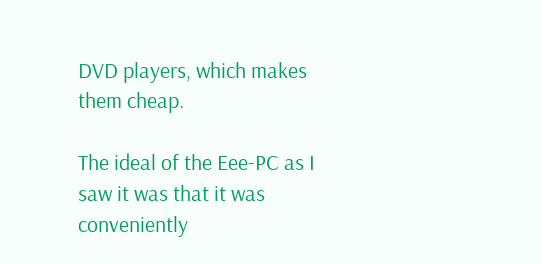DVD players, which makes them cheap.

The ideal of the Eee-PC as I saw it was that it was conveniently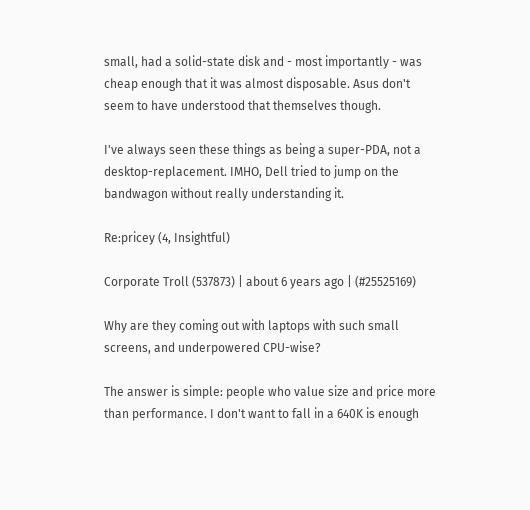small, had a solid-state disk and - most importantly - was cheap enough that it was almost disposable. Asus don't seem to have understood that themselves though.

I've always seen these things as being a super-PDA, not a desktop-replacement. IMHO, Dell tried to jump on the bandwagon without really understanding it.

Re:pricey (4, Insightful)

Corporate Troll (537873) | about 6 years ago | (#25525169)

Why are they coming out with laptops with such small screens, and underpowered CPU-wise?

The answer is simple: people who value size and price more than performance. I don't want to fall in a 640K is enough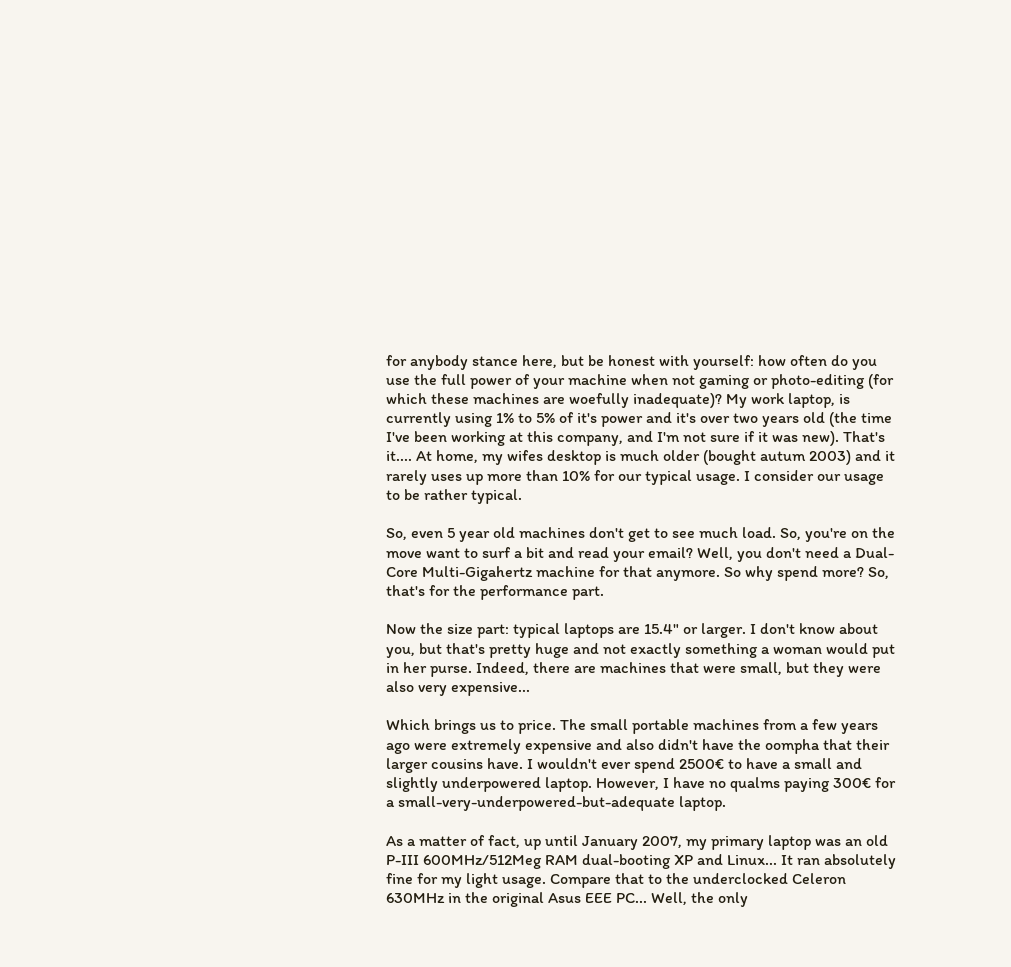for anybody stance here, but be honest with yourself: how often do you use the full power of your machine when not gaming or photo-editing (for which these machines are woefully inadequate)? My work laptop, is currently using 1% to 5% of it's power and it's over two years old (the time I've been working at this company, and I'm not sure if it was new). That's it.... At home, my wifes desktop is much older (bought autum 2003) and it rarely uses up more than 10% for our typical usage. I consider our usage to be rather typical.

So, even 5 year old machines don't get to see much load. So, you're on the move want to surf a bit and read your email? Well, you don't need a Dual-Core Multi-Gigahertz machine for that anymore. So why spend more? So, that's for the performance part.

Now the size part: typical laptops are 15.4" or larger. I don't know about you, but that's pretty huge and not exactly something a woman would put in her purse. Indeed, there are machines that were small, but they were also very expensive...

Which brings us to price. The small portable machines from a few years ago were extremely expensive and also didn't have the oompha that their larger cousins have. I wouldn't ever spend 2500€ to have a small and slightly underpowered laptop. However, I have no qualms paying 300€ for a small-very-underpowered-but-adequate laptop.

As a matter of fact, up until January 2007, my primary laptop was an old P-III 600MHz/512Meg RAM dual-booting XP and Linux... It ran absolutely fine for my light usage. Compare that to the underclocked Celeron 630MHz in the original Asus EEE PC... Well, the only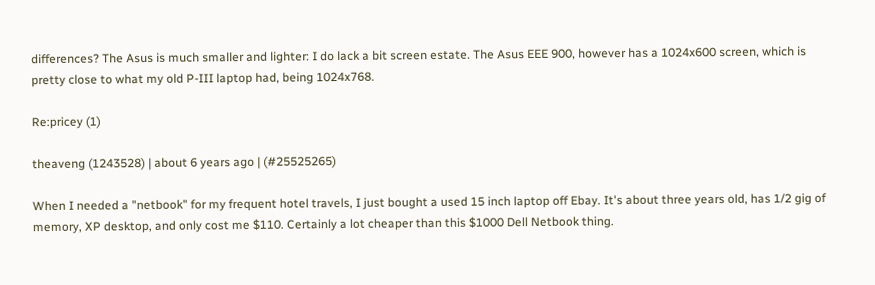differences? The Asus is much smaller and lighter: I do lack a bit screen estate. The Asus EEE 900, however has a 1024x600 screen, which is pretty close to what my old P-III laptop had, being 1024x768.

Re:pricey (1)

theaveng (1243528) | about 6 years ago | (#25525265)

When I needed a "netbook" for my frequent hotel travels, I just bought a used 15 inch laptop off Ebay. It's about three years old, has 1/2 gig of memory, XP desktop, and only cost me $110. Certainly a lot cheaper than this $1000 Dell Netbook thing.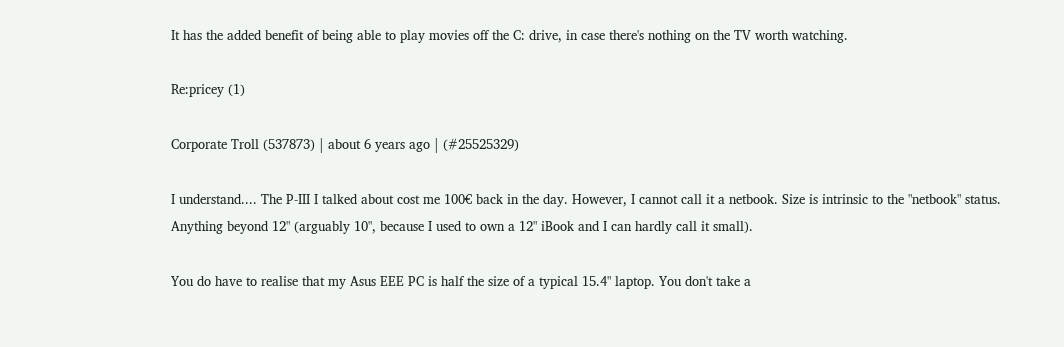It has the added benefit of being able to play movies off the C: drive, in case there's nothing on the TV worth watching.

Re:pricey (1)

Corporate Troll (537873) | about 6 years ago | (#25525329)

I understand.... The P-III I talked about cost me 100€ back in the day. However, I cannot call it a netbook. Size is intrinsic to the "netbook" status. Anything beyond 12" (arguably 10", because I used to own a 12" iBook and I can hardly call it small).

You do have to realise that my Asus EEE PC is half the size of a typical 15.4" laptop. You don't take a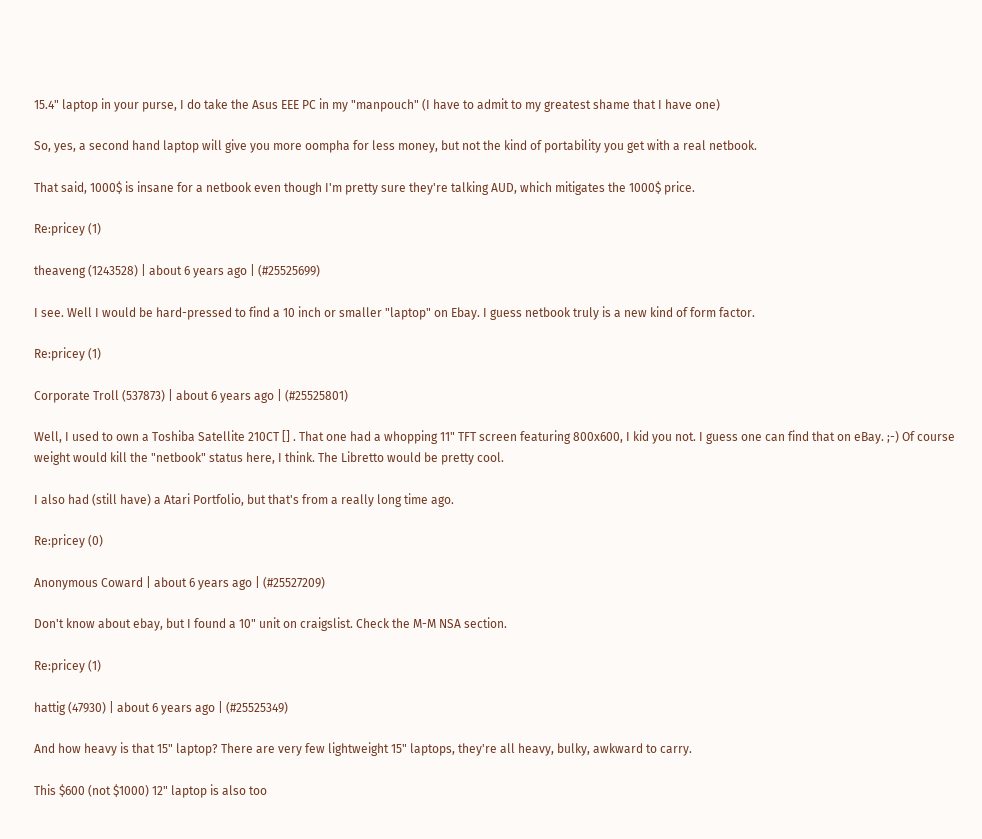15.4" laptop in your purse, I do take the Asus EEE PC in my "manpouch" (I have to admit to my greatest shame that I have one)

So, yes, a second hand laptop will give you more oompha for less money, but not the kind of portability you get with a real netbook.

That said, 1000$ is insane for a netbook even though I'm pretty sure they're talking AUD, which mitigates the 1000$ price.

Re:pricey (1)

theaveng (1243528) | about 6 years ago | (#25525699)

I see. Well I would be hard-pressed to find a 10 inch or smaller "laptop" on Ebay. I guess netbook truly is a new kind of form factor.

Re:pricey (1)

Corporate Troll (537873) | about 6 years ago | (#25525801)

Well, I used to own a Toshiba Satellite 210CT [] . That one had a whopping 11" TFT screen featuring 800x600, I kid you not. I guess one can find that on eBay. ;-) Of course weight would kill the "netbook" status here, I think. The Libretto would be pretty cool.

I also had (still have) a Atari Portfolio, but that's from a really long time ago.

Re:pricey (0)

Anonymous Coward | about 6 years ago | (#25527209)

Don't know about ebay, but I found a 10" unit on craigslist. Check the M-M NSA section.

Re:pricey (1)

hattig (47930) | about 6 years ago | (#25525349)

And how heavy is that 15" laptop? There are very few lightweight 15" laptops, they're all heavy, bulky, awkward to carry.

This $600 (not $1000) 12" laptop is also too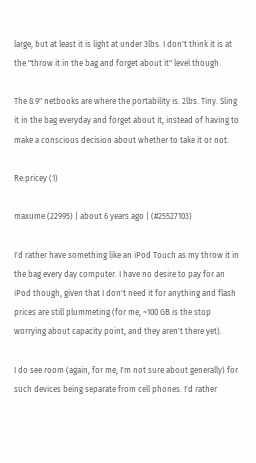large, but at least it is light at under 3lbs. I don't think it is at the "throw it in the bag and forget about it" level though.

The 8.9" netbooks are where the portability is. 2lbs. Tiny. Sling it in the bag everyday and forget about it, instead of having to make a conscious decision about whether to take it or not.

Re:pricey (1)

maxume (22995) | about 6 years ago | (#25527103)

I'd rather have something like an iPod Touch as my throw it in the bag every day computer. I have no desire to pay for an iPod though, given that I don't need it for anything and flash prices are still plummeting (for me, ~100 GB is the stop worrying about capacity point, and they aren't there yet).

I do see room (again, for me, I'm not sure about generally) for such devices being separate from cell phones. I'd rather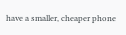have a smaller, cheaper phone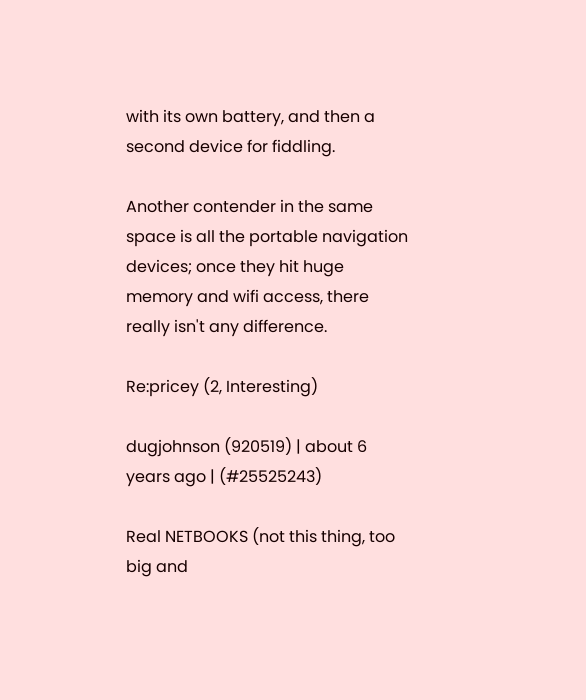with its own battery, and then a second device for fiddling.

Another contender in the same space is all the portable navigation devices; once they hit huge memory and wifi access, there really isn't any difference.

Re:pricey (2, Interesting)

dugjohnson (920519) | about 6 years ago | (#25525243)

Real NETBOOKS (not this thing, too big and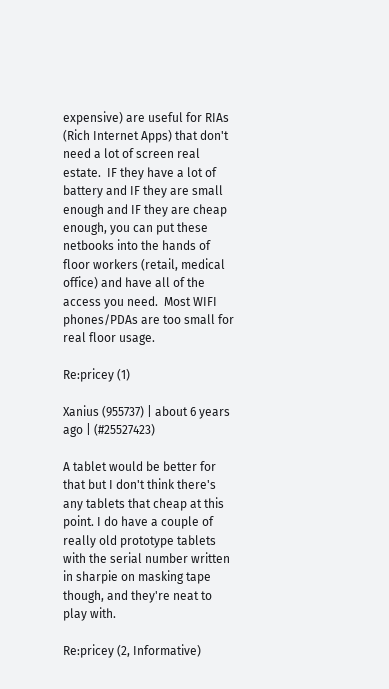expensive) are useful for RIAs (Rich Internet Apps) that don't need a lot of screen real estate.  IF they have a lot of battery and IF they are small enough and IF they are cheap enough, you can put these netbooks into the hands of floor workers (retail, medical office) and have all of the access you need.  Most WIFI phones/PDAs are too small for real floor usage.

Re:pricey (1)

Xanius (955737) | about 6 years ago | (#25527423)

A tablet would be better for that but I don't think there's any tablets that cheap at this point. I do have a couple of really old prototype tablets with the serial number written in sharpie on masking tape though, and they're neat to play with.

Re:pricey (2, Informative)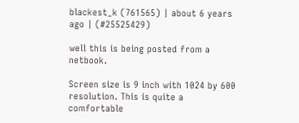blackest_k (761565) | about 6 years ago | (#25525429)

well this is being posted from a netbook.

Screen size is 9 inch with 1024 by 600 resolution. This is quite a comfortable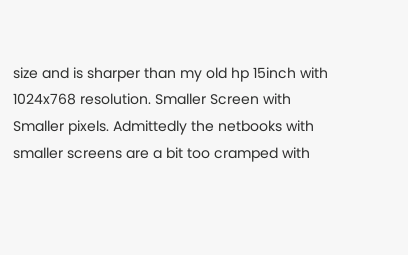size and is sharper than my old hp 15inch with 1024x768 resolution. Smaller Screen with Smaller pixels. Admittedly the netbooks with smaller screens are a bit too cramped with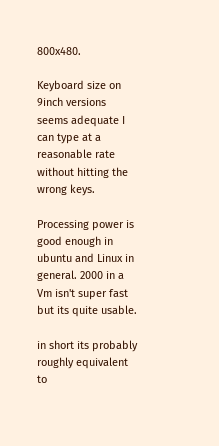800x480.

Keyboard size on 9inch versions seems adequate I can type at a reasonable rate without hitting the wrong keys.

Processing power is good enough in ubuntu and Linux in general. 2000 in a Vm isn't super fast but its quite usable.

in short its probably roughly equivalent to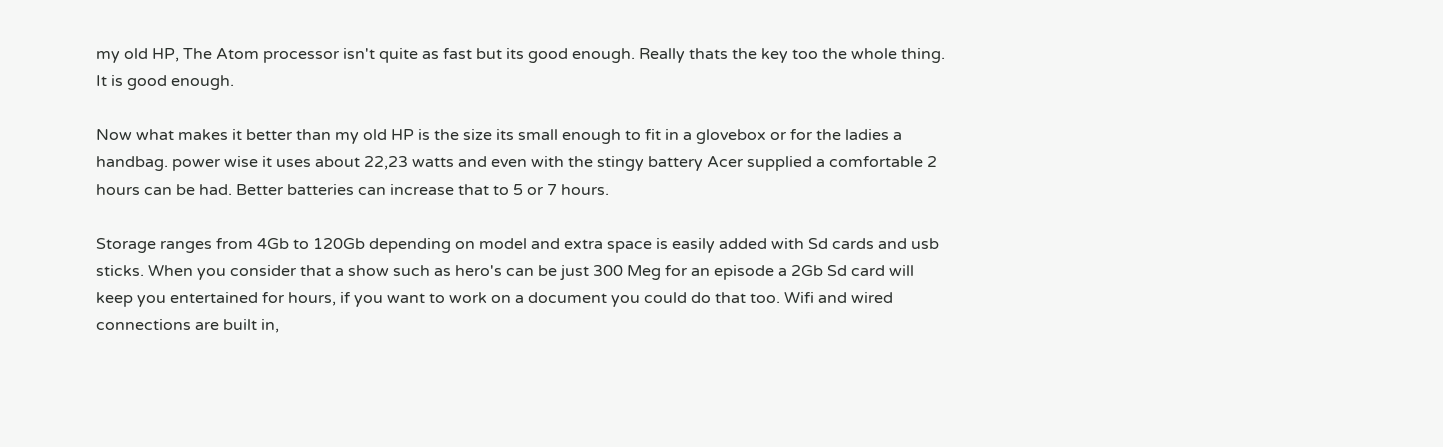my old HP, The Atom processor isn't quite as fast but its good enough. Really thats the key too the whole thing. It is good enough.

Now what makes it better than my old HP is the size its small enough to fit in a glovebox or for the ladies a handbag. power wise it uses about 22,23 watts and even with the stingy battery Acer supplied a comfortable 2 hours can be had. Better batteries can increase that to 5 or 7 hours.

Storage ranges from 4Gb to 120Gb depending on model and extra space is easily added with Sd cards and usb sticks. When you consider that a show such as hero's can be just 300 Meg for an episode a 2Gb Sd card will keep you entertained for hours, if you want to work on a document you could do that too. Wifi and wired connections are built in,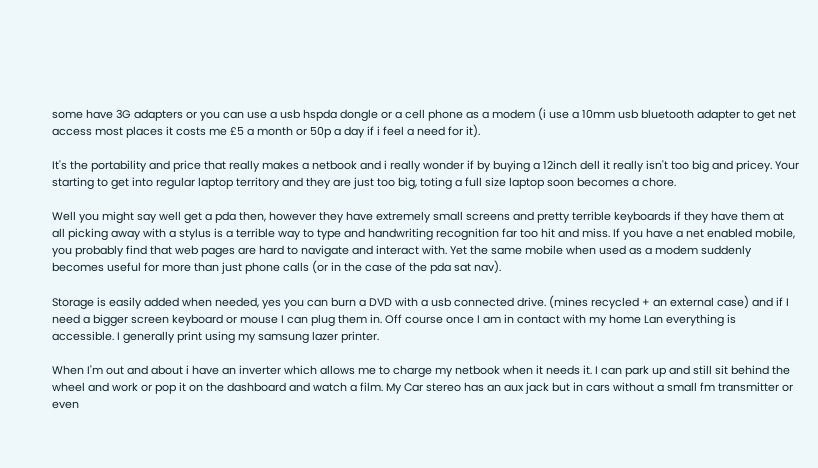some have 3G adapters or you can use a usb hspda dongle or a cell phone as a modem (i use a 10mm usb bluetooth adapter to get net access most places it costs me £5 a month or 50p a day if i feel a need for it).

It's the portability and price that really makes a netbook and i really wonder if by buying a 12inch dell it really isn't too big and pricey. Your starting to get into regular laptop territory and they are just too big, toting a full size laptop soon becomes a chore.

Well you might say well get a pda then, however they have extremely small screens and pretty terrible keyboards if they have them at all picking away with a stylus is a terrible way to type and handwriting recognition far too hit and miss. If you have a net enabled mobile, you probably find that web pages are hard to navigate and interact with. Yet the same mobile when used as a modem suddenly becomes useful for more than just phone calls (or in the case of the pda sat nav).

Storage is easily added when needed, yes you can burn a DVD with a usb connected drive. (mines recycled + an external case) and if I need a bigger screen keyboard or mouse I can plug them in. Off course once I am in contact with my home Lan everything is accessible. I generally print using my samsung lazer printer.

When I'm out and about i have an inverter which allows me to charge my netbook when it needs it. I can park up and still sit behind the wheel and work or pop it on the dashboard and watch a film. My Car stereo has an aux jack but in cars without a small fm transmitter or even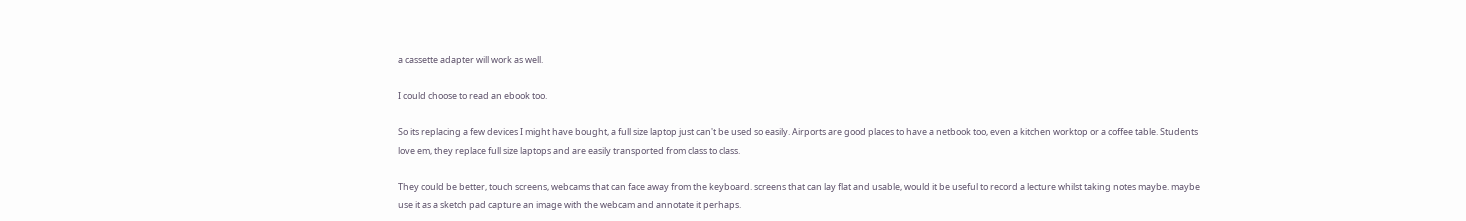a cassette adapter will work as well.

I could choose to read an ebook too.

So its replacing a few devices I might have bought, a full size laptop just can't be used so easily. Airports are good places to have a netbook too, even a kitchen worktop or a coffee table. Students love em, they replace full size laptops and are easily transported from class to class.

They could be better, touch screens, webcams that can face away from the keyboard. screens that can lay flat and usable, would it be useful to record a lecture whilst taking notes maybe. maybe use it as a sketch pad capture an image with the webcam and annotate it perhaps.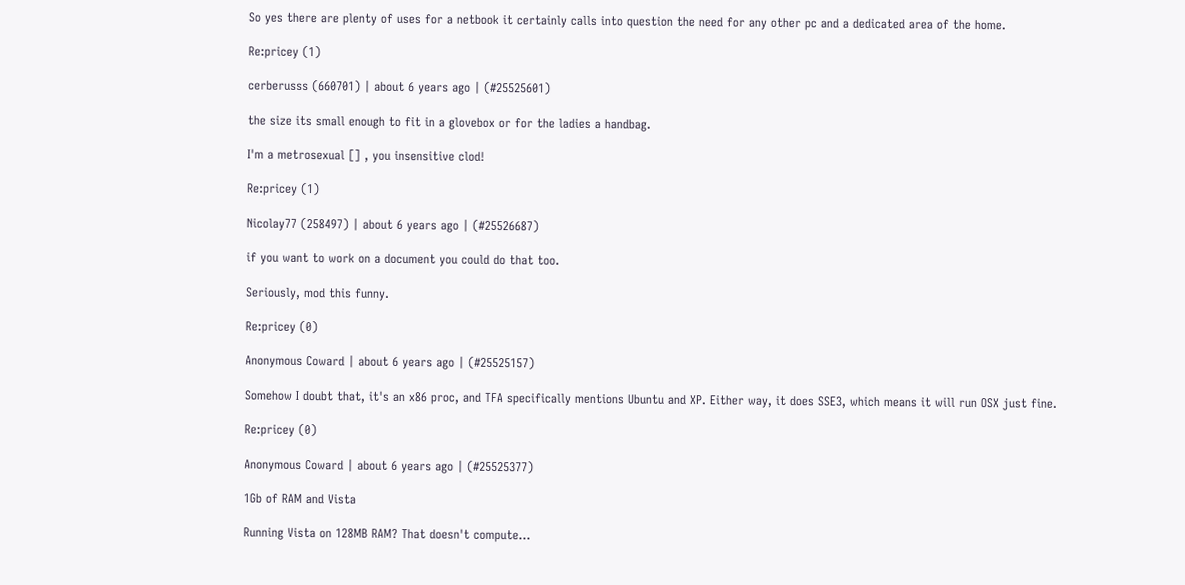So yes there are plenty of uses for a netbook it certainly calls into question the need for any other pc and a dedicated area of the home.

Re:pricey (1)

cerberusss (660701) | about 6 years ago | (#25525601)

the size its small enough to fit in a glovebox or for the ladies a handbag.

I'm a metrosexual [] , you insensitive clod!

Re:pricey (1)

Nicolay77 (258497) | about 6 years ago | (#25526687)

if you want to work on a document you could do that too.

Seriously, mod this funny.

Re:pricey (0)

Anonymous Coward | about 6 years ago | (#25525157)

Somehow I doubt that, it's an x86 proc, and TFA specifically mentions Ubuntu and XP. Either way, it does SSE3, which means it will run OSX just fine.

Re:pricey (0)

Anonymous Coward | about 6 years ago | (#25525377)

1Gb of RAM and Vista

Running Vista on 128MB RAM? That doesn't compute...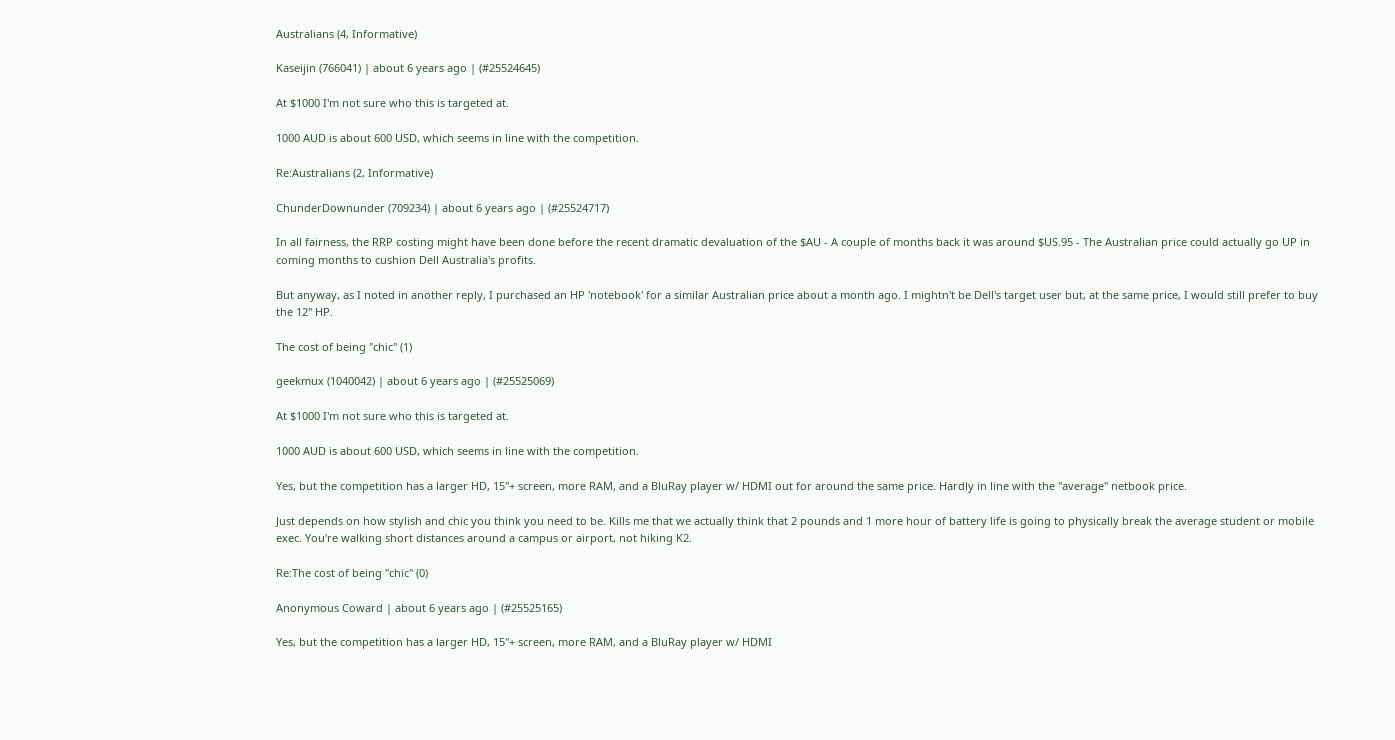Australians (4, Informative)

Kaseijin (766041) | about 6 years ago | (#25524645)

At $1000 I'm not sure who this is targeted at.

1000 AUD is about 600 USD, which seems in line with the competition.

Re:Australians (2, Informative)

ChunderDownunder (709234) | about 6 years ago | (#25524717)

In all fairness, the RRP costing might have been done before the recent dramatic devaluation of the $AU - A couple of months back it was around $US.95 - The Australian price could actually go UP in coming months to cushion Dell Australia's profits.

But anyway, as I noted in another reply, I purchased an HP 'notebook' for a similar Australian price about a month ago. I mightn't be Dell's target user but, at the same price, I would still prefer to buy the 12" HP.

The cost of being "chic" (1)

geekmux (1040042) | about 6 years ago | (#25525069)

At $1000 I'm not sure who this is targeted at.

1000 AUD is about 600 USD, which seems in line with the competition.

Yes, but the competition has a larger HD, 15"+ screen, more RAM, and a BluRay player w/ HDMI out for around the same price. Hardly in line with the "average" netbook price.

Just depends on how stylish and chic you think you need to be. Kills me that we actually think that 2 pounds and 1 more hour of battery life is going to physically break the average student or mobile exec. You're walking short distances around a campus or airport, not hiking K2.

Re:The cost of being "chic" (0)

Anonymous Coward | about 6 years ago | (#25525165)

Yes, but the competition has a larger HD, 15"+ screen, more RAM, and a BluRay player w/ HDMI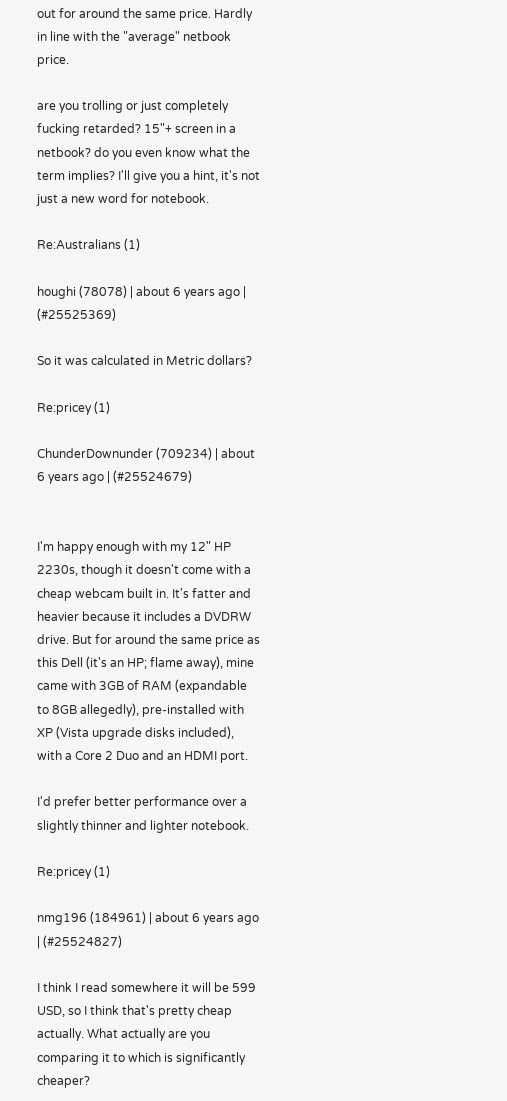out for around the same price. Hardly in line with the "average" netbook price.

are you trolling or just completely fucking retarded? 15"+ screen in a netbook? do you even know what the term implies? I'll give you a hint, it's not just a new word for notebook.

Re:Australians (1)

houghi (78078) | about 6 years ago | (#25525369)

So it was calculated in Metric dollars?

Re:pricey (1)

ChunderDownunder (709234) | about 6 years ago | (#25524679)


I'm happy enough with my 12" HP 2230s, though it doesn't come with a cheap webcam built in. It's fatter and heavier because it includes a DVDRW drive. But for around the same price as this Dell (it's an HP; flame away), mine came with 3GB of RAM (expandable to 8GB allegedly), pre-installed with XP (Vista upgrade disks included), with a Core 2 Duo and an HDMI port.

I'd prefer better performance over a slightly thinner and lighter notebook.

Re:pricey (1)

nmg196 (184961) | about 6 years ago | (#25524827)

I think I read somewhere it will be 599 USD, so I think that's pretty cheap actually. What actually are you comparing it to which is significantly cheaper?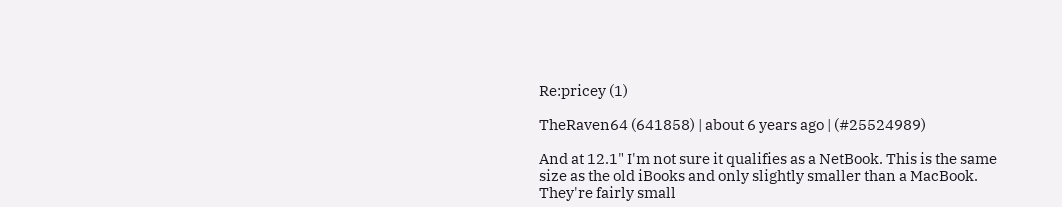Re:pricey (1)

TheRaven64 (641858) | about 6 years ago | (#25524989)

And at 12.1" I'm not sure it qualifies as a NetBook. This is the same size as the old iBooks and only slightly smaller than a MacBook. They're fairly small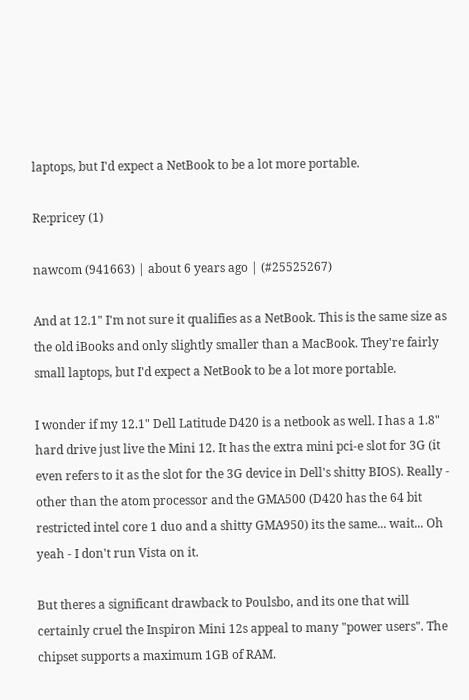laptops, but I'd expect a NetBook to be a lot more portable.

Re:pricey (1)

nawcom (941663) | about 6 years ago | (#25525267)

And at 12.1" I'm not sure it qualifies as a NetBook. This is the same size as the old iBooks and only slightly smaller than a MacBook. They're fairly small laptops, but I'd expect a NetBook to be a lot more portable.

I wonder if my 12.1" Dell Latitude D420 is a netbook as well. I has a 1.8" hard drive just live the Mini 12. It has the extra mini pci-e slot for 3G (it even refers to it as the slot for the 3G device in Dell's shitty BIOS). Really - other than the atom processor and the GMA500 (D420 has the 64 bit restricted intel core 1 duo and a shitty GMA950) its the same... wait... Oh yeah - I don't run Vista on it.

But theres a significant drawback to Poulsbo, and its one that will certainly cruel the Inspiron Mini 12s appeal to many "power users". The chipset supports a maximum 1GB of RAM.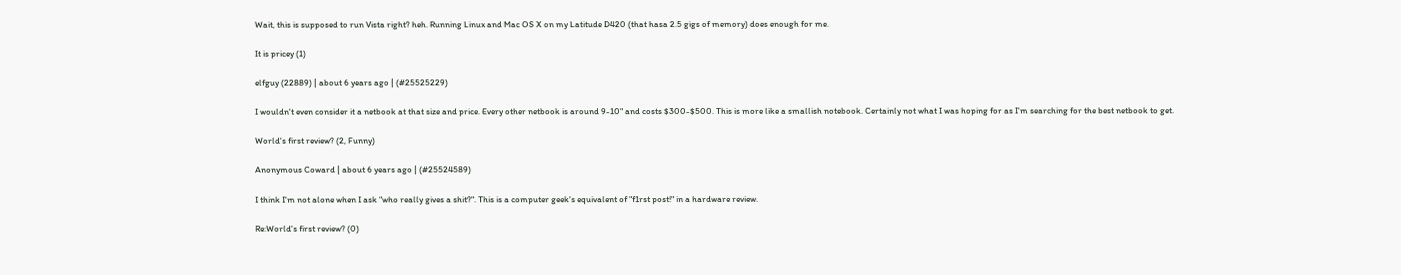Wait, this is supposed to run Vista right? heh. Running Linux and Mac OS X on my Latitude D420 (that hasa 2.5 gigs of memory) does enough for me.

It is pricey (1)

elfguy (22889) | about 6 years ago | (#25525229)

I wouldn't even consider it a netbook at that size and price. Every other netbook is around 9-10" and costs $300-$500. This is more like a smallish notebook. Certainly not what I was hoping for as I'm searching for the best netbook to get.

World's first review? (2, Funny)

Anonymous Coward | about 6 years ago | (#25524589)

I think I'm not alone when I ask "who really gives a shit?". This is a computer geek's equivalent of "f1rst post!" in a hardware review.

Re:World's first review? (0)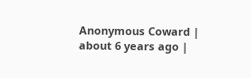Anonymous Coward | about 6 years ago |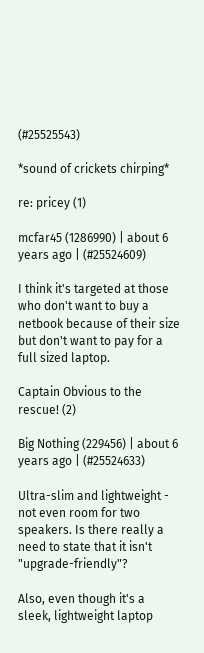(#25525543)

*sound of crickets chirping*

re: pricey (1)

mcfar45 (1286990) | about 6 years ago | (#25524609)

I think it's targeted at those who don't want to buy a netbook because of their size but don't want to pay for a full sized laptop.

Captain Obvious to the rescue! (2)

Big Nothing (229456) | about 6 years ago | (#25524633)

Ultra-slim and lightweight - not even room for two speakers. Is there really a need to state that it isn't "upgrade-friendly"?

Also, even though it's a sleek, lightweight laptop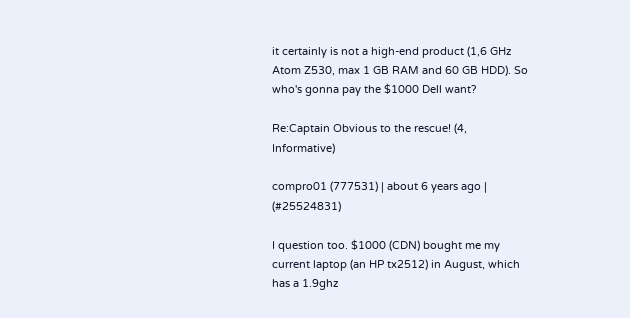it certainly is not a high-end product (1,6 GHz Atom Z530, max 1 GB RAM and 60 GB HDD). So who's gonna pay the $1000 Dell want?

Re:Captain Obvious to the rescue! (4, Informative)

compro01 (777531) | about 6 years ago | (#25524831)

I question too. $1000 (CDN) bought me my current laptop (an HP tx2512) in August, which has a 1.9ghz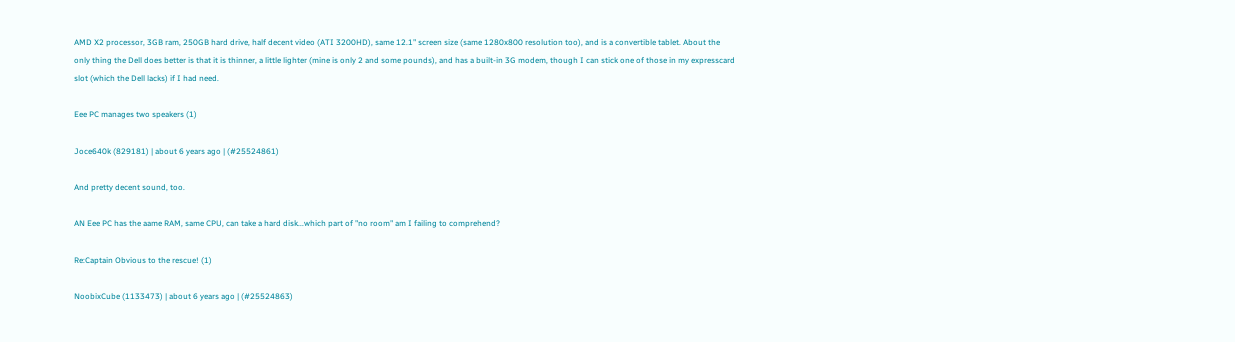AMD X2 processor, 3GB ram, 250GB hard drive, half decent video (ATI 3200HD), same 12.1" screen size (same 1280x800 resolution too), and is a convertible tablet. About the only thing the Dell does better is that it is thinner, a little lighter (mine is only 2 and some pounds), and has a built-in 3G modem, though I can stick one of those in my expresscard slot (which the Dell lacks) if I had need.

Eee PC manages two speakers (1)

Joce640k (829181) | about 6 years ago | (#25524861)

And pretty decent sound, too.

AN Eee PC has the aame RAM, same CPU, can take a hard disk...which part of "no room" am I failing to comprehend?

Re:Captain Obvious to the rescue! (1)

NoobixCube (1133473) | about 6 years ago | (#25524863)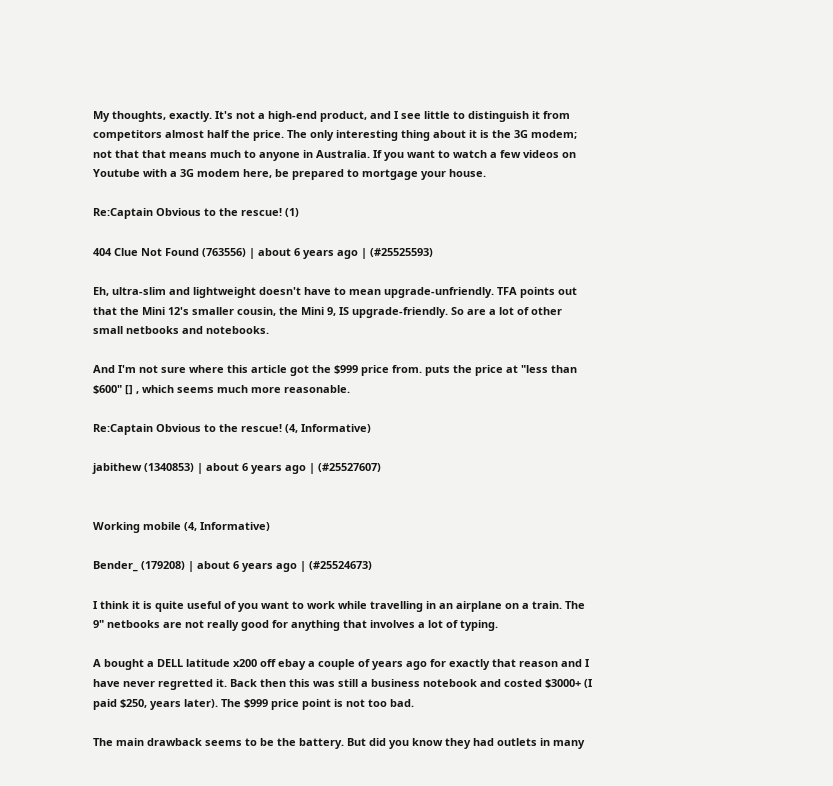My thoughts, exactly. It's not a high-end product, and I see little to distinguish it from competitors almost half the price. The only interesting thing about it is the 3G modem; not that that means much to anyone in Australia. If you want to watch a few videos on Youtube with a 3G modem here, be prepared to mortgage your house.

Re:Captain Obvious to the rescue! (1)

404 Clue Not Found (763556) | about 6 years ago | (#25525593)

Eh, ultra-slim and lightweight doesn't have to mean upgrade-unfriendly. TFA points out that the Mini 12's smaller cousin, the Mini 9, IS upgrade-friendly. So are a lot of other small netbooks and notebooks.

And I'm not sure where this article got the $999 price from. puts the price at "less than $600" [] , which seems much more reasonable.

Re:Captain Obvious to the rescue! (4, Informative)

jabithew (1340853) | about 6 years ago | (#25527607)


Working mobile (4, Informative)

Bender_ (179208) | about 6 years ago | (#25524673)

I think it is quite useful of you want to work while travelling in an airplane on a train. The 9" netbooks are not really good for anything that involves a lot of typing.

A bought a DELL latitude x200 off ebay a couple of years ago for exactly that reason and I have never regretted it. Back then this was still a business notebook and costed $3000+ (I paid $250, years later). The $999 price point is not too bad.

The main drawback seems to be the battery. But did you know they had outlets in many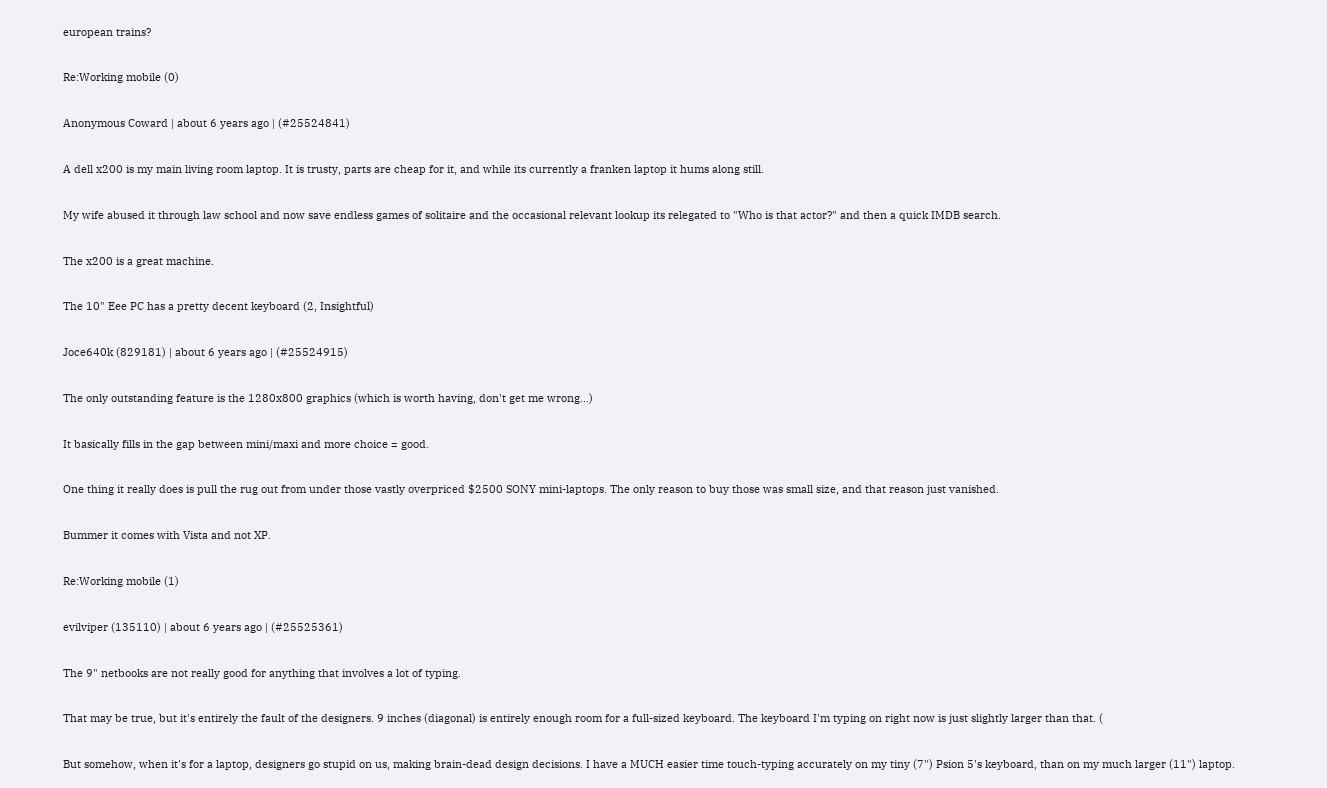european trains?

Re:Working mobile (0)

Anonymous Coward | about 6 years ago | (#25524841)

A dell x200 is my main living room laptop. It is trusty, parts are cheap for it, and while its currently a franken laptop it hums along still.

My wife abused it through law school and now save endless games of solitaire and the occasional relevant lookup its relegated to "Who is that actor?" and then a quick IMDB search.

The x200 is a great machine.

The 10" Eee PC has a pretty decent keyboard (2, Insightful)

Joce640k (829181) | about 6 years ago | (#25524915)

The only outstanding feature is the 1280x800 graphics (which is worth having, don't get me wrong...)

It basically fills in the gap between mini/maxi and more choice = good.

One thing it really does is pull the rug out from under those vastly overpriced $2500 SONY mini-laptops. The only reason to buy those was small size, and that reason just vanished.

Bummer it comes with Vista and not XP.

Re:Working mobile (1)

evilviper (135110) | about 6 years ago | (#25525361)

The 9" netbooks are not really good for anything that involves a lot of typing.

That may be true, but it's entirely the fault of the designers. 9 inches (diagonal) is entirely enough room for a full-sized keyboard. The keyboard I'm typing on right now is just slightly larger than that. (

But somehow, when it's for a laptop, designers go stupid on us, making brain-dead design decisions. I have a MUCH easier time touch-typing accurately on my tiny (7") Psion 5's keyboard, than on my much larger (11") laptop.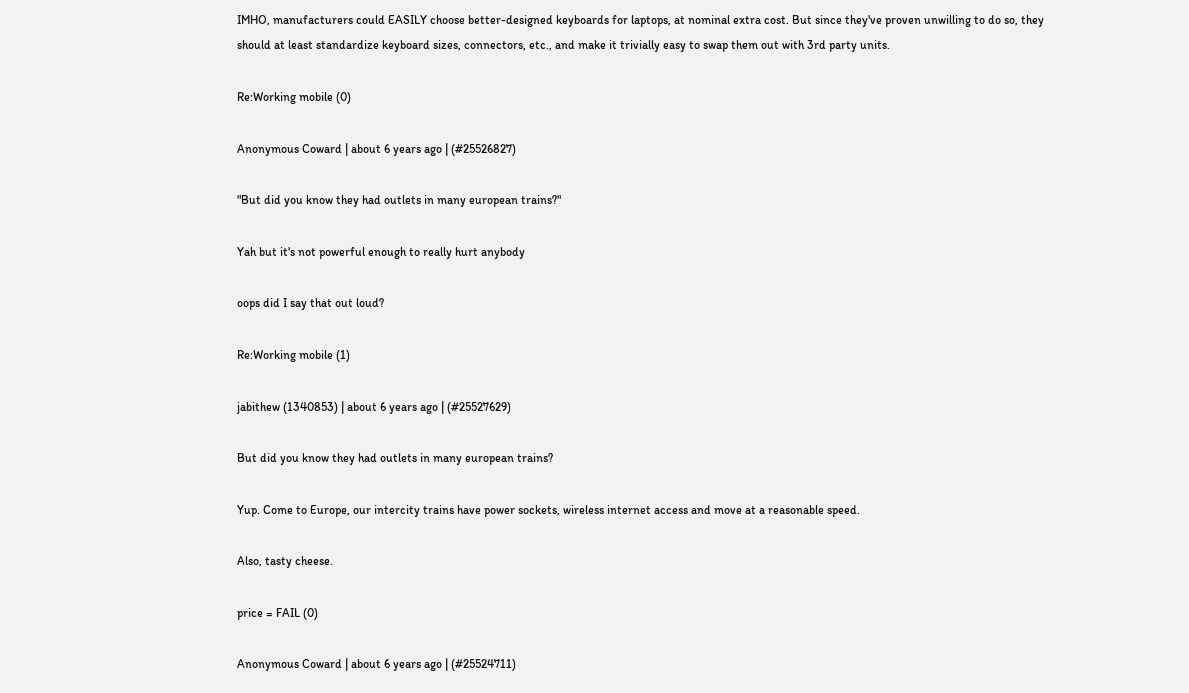IMHO, manufacturers could EASILY choose better-designed keyboards for laptops, at nominal extra cost. But since they've proven unwilling to do so, they should at least standardize keyboard sizes, connectors, etc., and make it trivially easy to swap them out with 3rd party units.

Re:Working mobile (0)

Anonymous Coward | about 6 years ago | (#25526827)

"But did you know they had outlets in many european trains?"

Yah but it's not powerful enough to really hurt anybody

oops did I say that out loud?

Re:Working mobile (1)

jabithew (1340853) | about 6 years ago | (#25527629)

But did you know they had outlets in many european trains?

Yup. Come to Europe, our intercity trains have power sockets, wireless internet access and move at a reasonable speed.

Also, tasty cheese.

price = FAIL (0)

Anonymous Coward | about 6 years ago | (#25524711)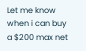Let me know when i can buy a $200 max net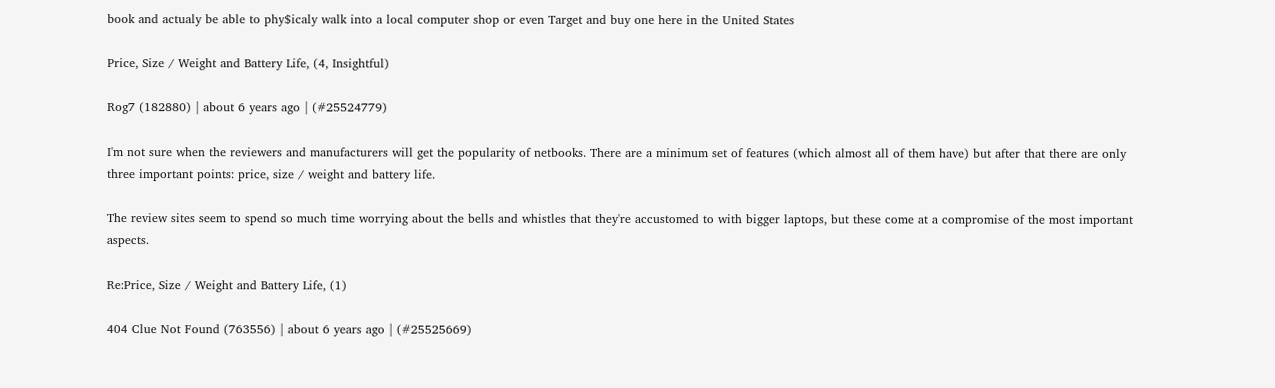book and actualy be able to phy$icaly walk into a local computer shop or even Target and buy one here in the United States

Price, Size / Weight and Battery Life, (4, Insightful)

Rog7 (182880) | about 6 years ago | (#25524779)

I'm not sure when the reviewers and manufacturers will get the popularity of netbooks. There are a minimum set of features (which almost all of them have) but after that there are only three important points: price, size / weight and battery life.

The review sites seem to spend so much time worrying about the bells and whistles that they're accustomed to with bigger laptops, but these come at a compromise of the most important aspects.

Re:Price, Size / Weight and Battery Life, (1)

404 Clue Not Found (763556) | about 6 years ago | (#25525669)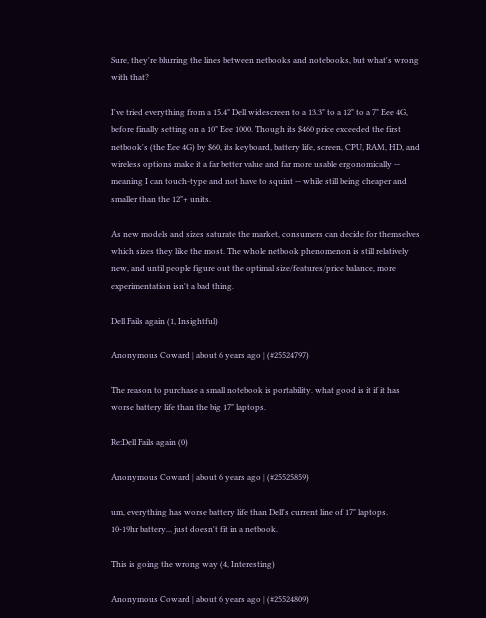Sure, they're blurring the lines between netbooks and notebooks, but what's wrong with that?

I've tried everything from a 15.4" Dell widescreen to a 13.3" to a 12" to a 7" Eee 4G, before finally setting on a 10" Eee 1000. Though its $460 price exceeded the first netbook's (the Eee 4G) by $60, its keyboard, battery life, screen, CPU, RAM, HD, and wireless options make it a far better value and far more usable ergonomically -- meaning I can touch-type and not have to squint -- while still being cheaper and smaller than the 12"+ units.

As new models and sizes saturate the market, consumers can decide for themselves which sizes they like the most. The whole netbook phenomenon is still relatively new, and until people figure out the optimal size/features/price balance, more experimentation isn't a bad thing.

Dell Fails again (1, Insightful)

Anonymous Coward | about 6 years ago | (#25524797)

The reason to purchase a small notebook is portability. what good is it if it has worse battery life than the big 17" laptops.

Re:Dell Fails again (0)

Anonymous Coward | about 6 years ago | (#25525859)

um, everything has worse battery life than Dell's current line of 17" laptops.
10-19hr battery... just doesn't fit in a netbook.

This is going the wrong way (4, Interesting)

Anonymous Coward | about 6 years ago | (#25524809)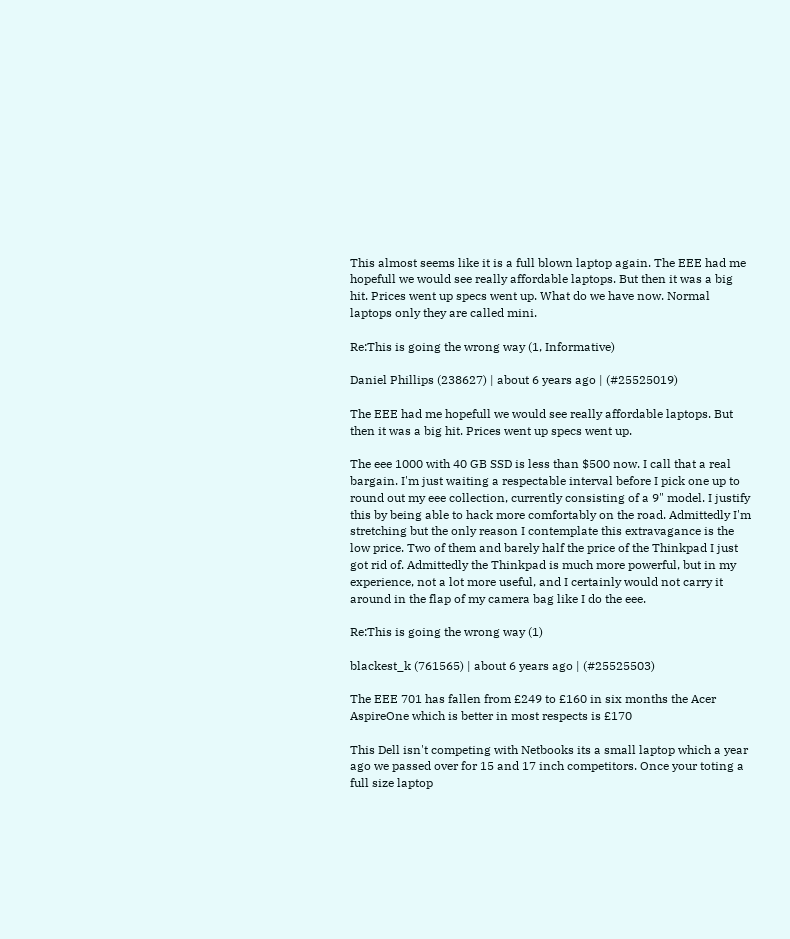This almost seems like it is a full blown laptop again. The EEE had me hopefull we would see really affordable laptops. But then it was a big hit. Prices went up specs went up. What do we have now. Normal laptops only they are called mini.

Re:This is going the wrong way (1, Informative)

Daniel Phillips (238627) | about 6 years ago | (#25525019)

The EEE had me hopefull we would see really affordable laptops. But then it was a big hit. Prices went up specs went up.

The eee 1000 with 40 GB SSD is less than $500 now. I call that a real bargain. I'm just waiting a respectable interval before I pick one up to round out my eee collection, currently consisting of a 9" model. I justify this by being able to hack more comfortably on the road. Admittedly I'm stretching but the only reason I contemplate this extravagance is the low price. Two of them and barely half the price of the Thinkpad I just got rid of. Admittedly the Thinkpad is much more powerful, but in my experience, not a lot more useful, and I certainly would not carry it around in the flap of my camera bag like I do the eee.

Re:This is going the wrong way (1)

blackest_k (761565) | about 6 years ago | (#25525503)

The EEE 701 has fallen from £249 to £160 in six months the Acer AspireOne which is better in most respects is £170

This Dell isn't competing with Netbooks its a small laptop which a year ago we passed over for 15 and 17 inch competitors. Once your toting a full size laptop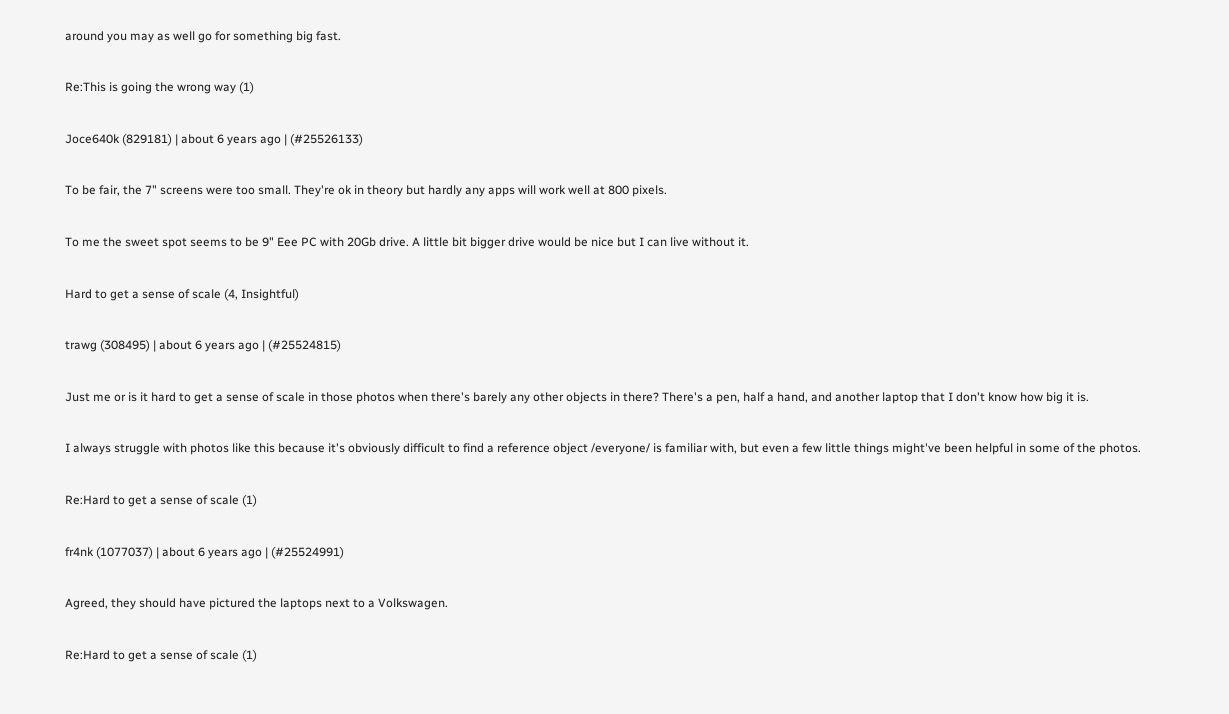around you may as well go for something big fast.

Re:This is going the wrong way (1)

Joce640k (829181) | about 6 years ago | (#25526133)

To be fair, the 7" screens were too small. They're ok in theory but hardly any apps will work well at 800 pixels.

To me the sweet spot seems to be 9" Eee PC with 20Gb drive. A little bit bigger drive would be nice but I can live without it.

Hard to get a sense of scale (4, Insightful)

trawg (308495) | about 6 years ago | (#25524815)

Just me or is it hard to get a sense of scale in those photos when there's barely any other objects in there? There's a pen, half a hand, and another laptop that I don't know how big it is.

I always struggle with photos like this because it's obviously difficult to find a reference object /everyone/ is familiar with, but even a few little things might've been helpful in some of the photos.

Re:Hard to get a sense of scale (1)

fr4nk (1077037) | about 6 years ago | (#25524991)

Agreed, they should have pictured the laptops next to a Volkswagen.

Re:Hard to get a sense of scale (1)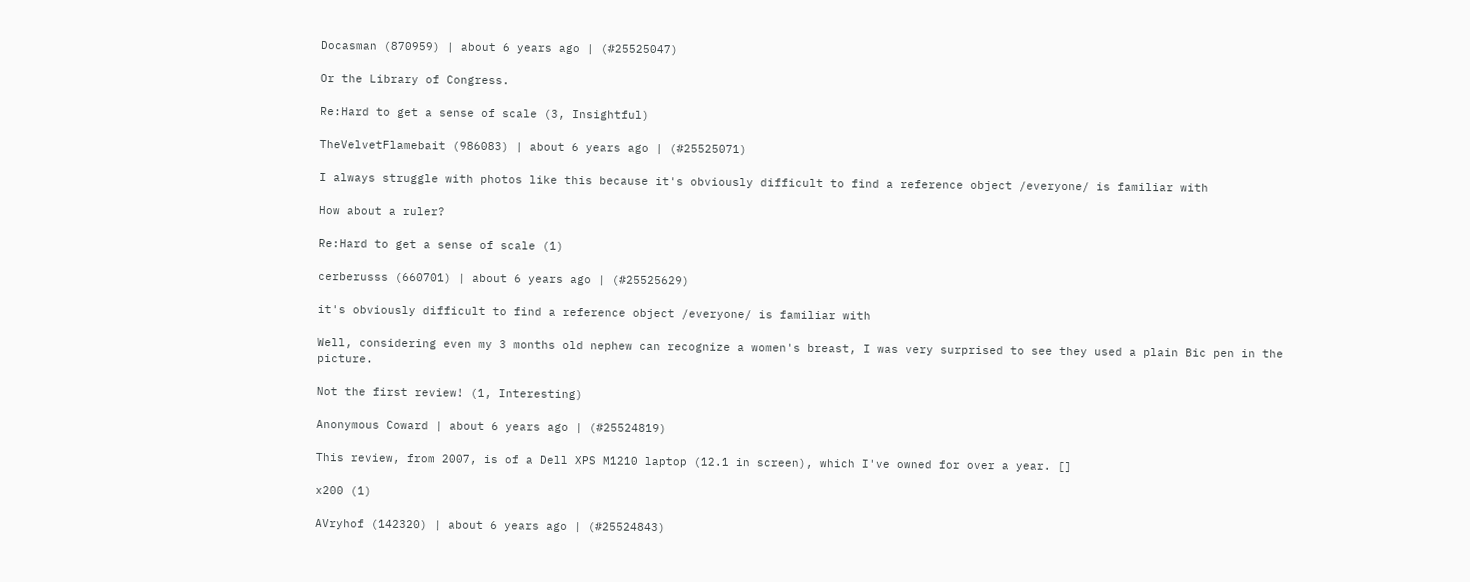Docasman (870959) | about 6 years ago | (#25525047)

Or the Library of Congress.

Re:Hard to get a sense of scale (3, Insightful)

TheVelvetFlamebait (986083) | about 6 years ago | (#25525071)

I always struggle with photos like this because it's obviously difficult to find a reference object /everyone/ is familiar with

How about a ruler?

Re:Hard to get a sense of scale (1)

cerberusss (660701) | about 6 years ago | (#25525629)

it's obviously difficult to find a reference object /everyone/ is familiar with

Well, considering even my 3 months old nephew can recognize a women's breast, I was very surprised to see they used a plain Bic pen in the picture.

Not the first review! (1, Interesting)

Anonymous Coward | about 6 years ago | (#25524819)

This review, from 2007, is of a Dell XPS M1210 laptop (12.1 in screen), which I've owned for over a year. []

x200 (1)

AVryhof (142320) | about 6 years ago | (#25524843)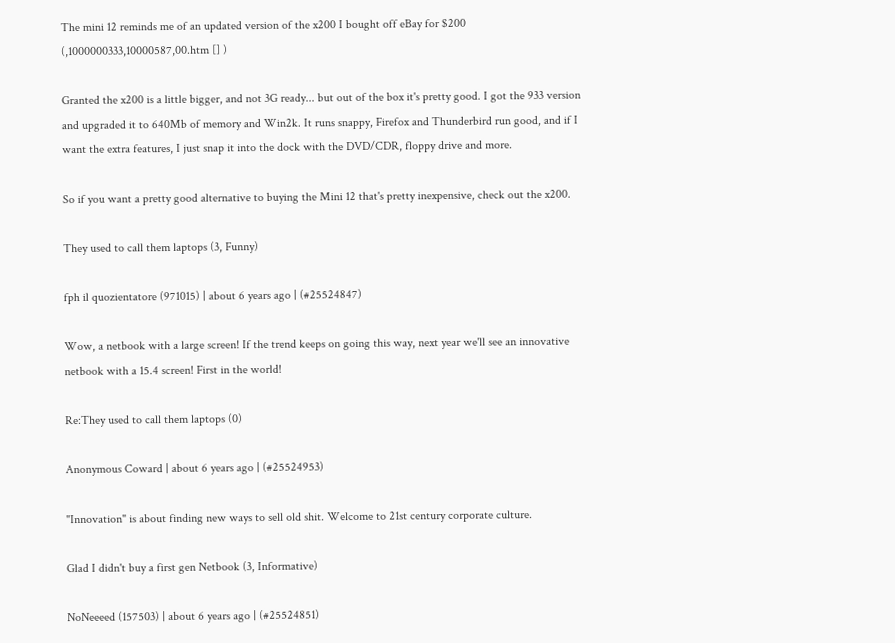The mini 12 reminds me of an updated version of the x200 I bought off eBay for $200 (,1000000333,10000587,00.htm [] )

Granted the x200 is a little bigger, and not 3G ready... but out of the box it's pretty good. I got the 933 version and upgraded it to 640Mb of memory and Win2k. It runs snappy, Firefox and Thunderbird run good, and if I want the extra features, I just snap it into the dock with the DVD/CDR, floppy drive and more.

So if you want a pretty good alternative to buying the Mini 12 that's pretty inexpensive, check out the x200.

They used to call them laptops (3, Funny)

fph il quozientatore (971015) | about 6 years ago | (#25524847)

Wow, a netbook with a large screen! If the trend keeps on going this way, next year we'll see an innovative netbook with a 15.4 screen! First in the world!

Re:They used to call them laptops (0)

Anonymous Coward | about 6 years ago | (#25524953)

"Innovation" is about finding new ways to sell old shit. Welcome to 21st century corporate culture.

Glad I didn't buy a first gen Netbook (3, Informative)

NoNeeeed (157503) | about 6 years ago | (#25524851)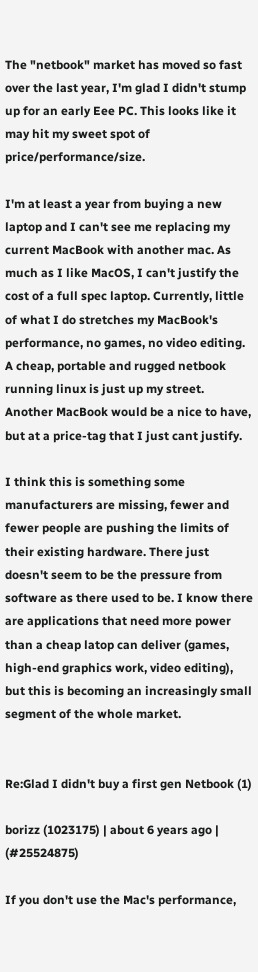The "netbook" market has moved so fast over the last year, I'm glad I didn't stump up for an early Eee PC. This looks like it may hit my sweet spot of price/performance/size.

I'm at least a year from buying a new laptop and I can't see me replacing my current MacBook with another mac. As much as I like MacOS, I can't justify the cost of a full spec laptop. Currently, little of what I do stretches my MacBook's performance, no games, no video editing. A cheap, portable and rugged netbook running linux is just up my street. Another MacBook would be a nice to have, but at a price-tag that I just cant justify.

I think this is something some manufacturers are missing, fewer and fewer people are pushing the limits of their existing hardware. There just doesn't seem to be the pressure from software as there used to be. I know there are applications that need more power than a cheap latop can deliver (games, high-end graphics work, video editing), but this is becoming an increasingly small segment of the whole market.


Re:Glad I didn't buy a first gen Netbook (1)

borizz (1023175) | about 6 years ago | (#25524875)

If you don't use the Mac's performance,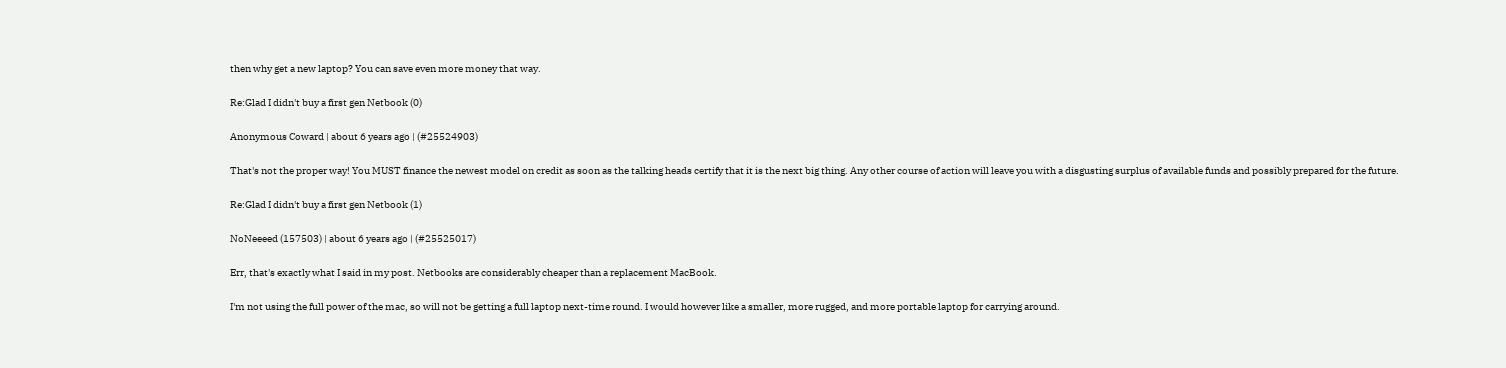then why get a new laptop? You can save even more money that way.

Re:Glad I didn't buy a first gen Netbook (0)

Anonymous Coward | about 6 years ago | (#25524903)

That's not the proper way! You MUST finance the newest model on credit as soon as the talking heads certify that it is the next big thing. Any other course of action will leave you with a disgusting surplus of available funds and possibly prepared for the future.

Re:Glad I didn't buy a first gen Netbook (1)

NoNeeeed (157503) | about 6 years ago | (#25525017)

Err, that's exactly what I said in my post. Netbooks are considerably cheaper than a replacement MacBook.

I'm not using the full power of the mac, so will not be getting a full laptop next-time round. I would however like a smaller, more rugged, and more portable laptop for carrying around.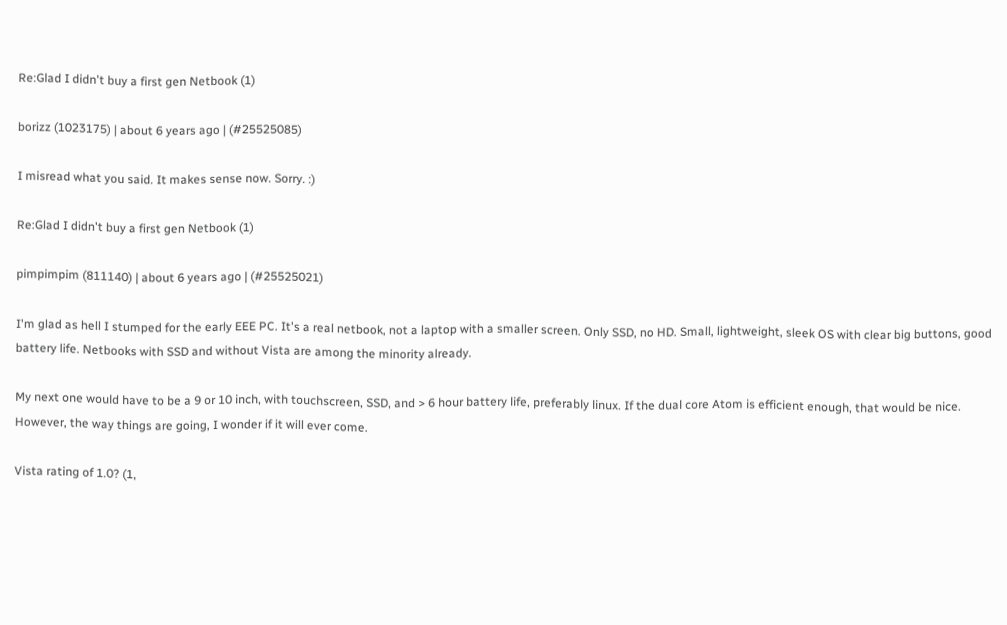Re:Glad I didn't buy a first gen Netbook (1)

borizz (1023175) | about 6 years ago | (#25525085)

I misread what you said. It makes sense now. Sorry. :)

Re:Glad I didn't buy a first gen Netbook (1)

pimpimpim (811140) | about 6 years ago | (#25525021)

I'm glad as hell I stumped for the early EEE PC. It's a real netbook, not a laptop with a smaller screen. Only SSD, no HD. Small, lightweight, sleek OS with clear big buttons, good battery life. Netbooks with SSD and without Vista are among the minority already.

My next one would have to be a 9 or 10 inch, with touchscreen, SSD, and > 6 hour battery life, preferably linux. If the dual core Atom is efficient enough, that would be nice. However, the way things are going, I wonder if it will ever come.

Vista rating of 1.0? (1,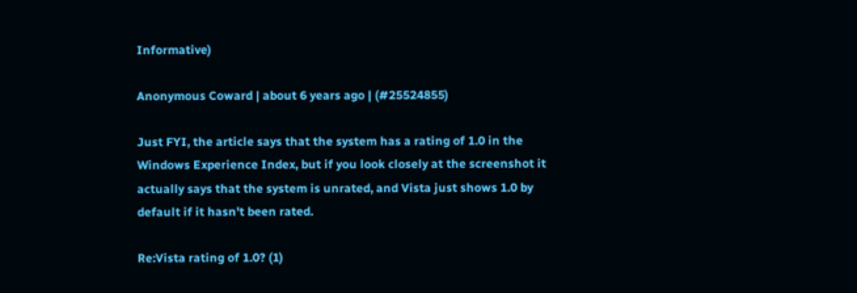Informative)

Anonymous Coward | about 6 years ago | (#25524855)

Just FYI, the article says that the system has a rating of 1.0 in the Windows Experience Index, but if you look closely at the screenshot it actually says that the system is unrated, and Vista just shows 1.0 by default if it hasn't been rated.

Re:Vista rating of 1.0? (1)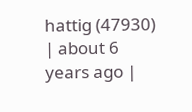hattig (47930) | about 6 years ago |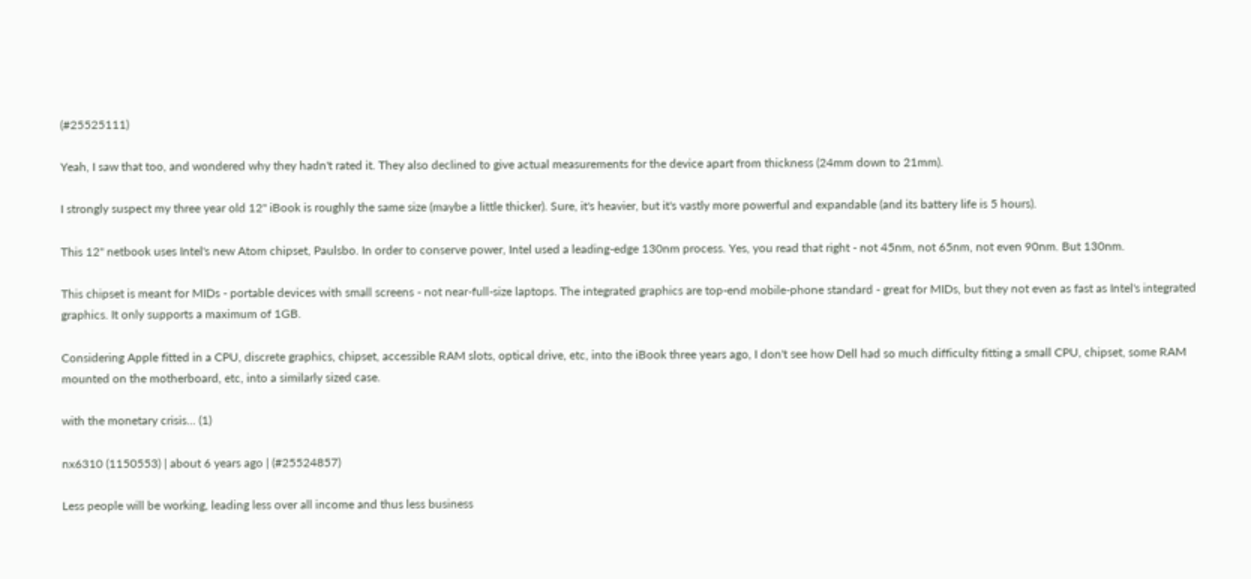(#25525111)

Yeah, I saw that too, and wondered why they hadn't rated it. They also declined to give actual measurements for the device apart from thickness (24mm down to 21mm).

I strongly suspect my three year old 12" iBook is roughly the same size (maybe a little thicker). Sure, it's heavier, but it's vastly more powerful and expandable (and its battery life is 5 hours).

This 12" netbook uses Intel's new Atom chipset, Paulsbo. In order to conserve power, Intel used a leading-edge 130nm process. Yes, you read that right - not 45nm, not 65nm, not even 90nm. But 130nm.

This chipset is meant for MIDs - portable devices with small screens - not near-full-size laptops. The integrated graphics are top-end mobile-phone standard - great for MIDs, but they not even as fast as Intel's integrated graphics. It only supports a maximum of 1GB.

Considering Apple fitted in a CPU, discrete graphics, chipset, accessible RAM slots, optical drive, etc, into the iBook three years ago, I don't see how Dell had so much difficulty fitting a small CPU, chipset, some RAM mounted on the motherboard, etc, into a similarly sized case.

with the monetary crisis... (1)

nx6310 (1150553) | about 6 years ago | (#25524857)

Less people will be working, leading less over all income and thus less business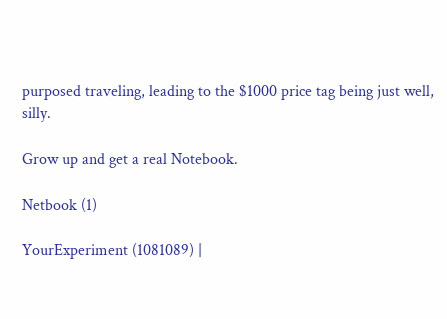purposed traveling, leading to the $1000 price tag being just well, silly.

Grow up and get a real Notebook.

Netbook (1)

YourExperiment (1081089) |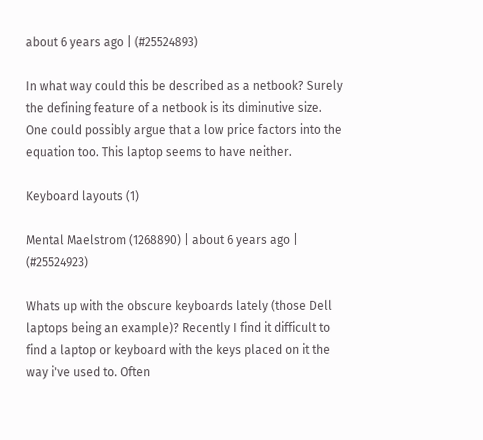about 6 years ago | (#25524893)

In what way could this be described as a netbook? Surely the defining feature of a netbook is its diminutive size. One could possibly argue that a low price factors into the equation too. This laptop seems to have neither.

Keyboard layouts (1)

Mental Maelstrom (1268890) | about 6 years ago | (#25524923)

Whats up with the obscure keyboards lately (those Dell laptops being an example)? Recently I find it difficult to find a laptop or keyboard with the keys placed on it the way i've used to. Often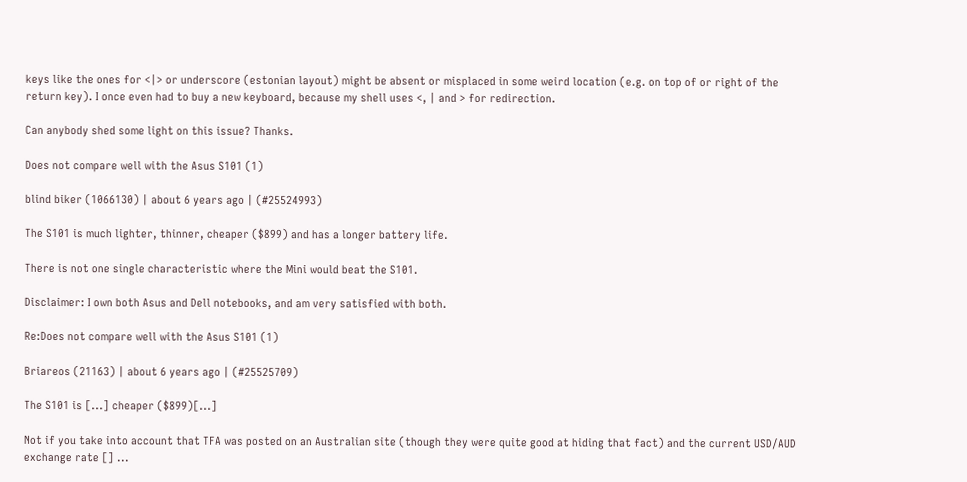keys like the ones for <|> or underscore (estonian layout) might be absent or misplaced in some weird location (e.g. on top of or right of the return key). I once even had to buy a new keyboard, because my shell uses <, | and > for redirection.

Can anybody shed some light on this issue? Thanks.

Does not compare well with the Asus S101 (1)

blind biker (1066130) | about 6 years ago | (#25524993)

The S101 is much lighter, thinner, cheaper ($899) and has a longer battery life.

There is not one single characteristic where the Mini would beat the S101.

Disclaimer: I own both Asus and Dell notebooks, and am very satisfied with both.

Re:Does not compare well with the Asus S101 (1)

Briareos (21163) | about 6 years ago | (#25525709)

The S101 is [...] cheaper ($899)[...]

Not if you take into account that TFA was posted on an Australian site (though they were quite good at hiding that fact) and the current USD/AUD exchange rate [] ...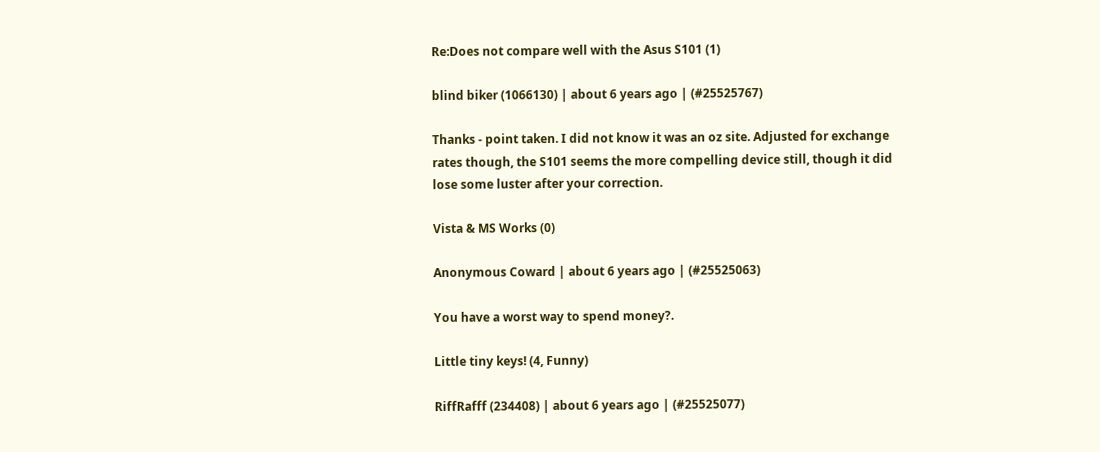Re:Does not compare well with the Asus S101 (1)

blind biker (1066130) | about 6 years ago | (#25525767)

Thanks - point taken. I did not know it was an oz site. Adjusted for exchange rates though, the S101 seems the more compelling device still, though it did lose some luster after your correction.

Vista & MS Works (0)

Anonymous Coward | about 6 years ago | (#25525063)

You have a worst way to spend money?.

Little tiny keys! (4, Funny)

RiffRafff (234408) | about 6 years ago | (#25525077)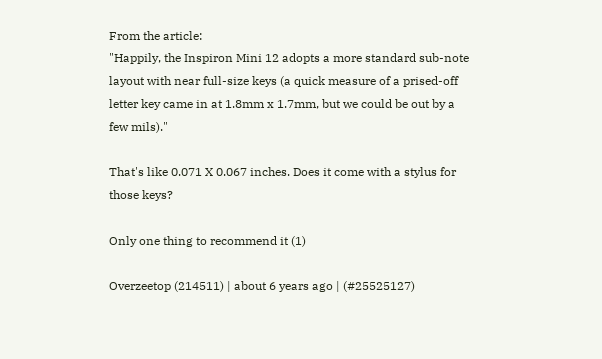From the article:
"Happily, the Inspiron Mini 12 adopts a more standard sub-note layout with near full-size keys (a quick measure of a prised-off letter key came in at 1.8mm x 1.7mm, but we could be out by a few mils)."

That's like 0.071 X 0.067 inches. Does it come with a stylus for those keys?

Only one thing to recommend it (1)

Overzeetop (214511) | about 6 years ago | (#25525127)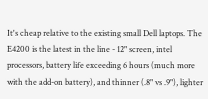It's cheap relative to the existing small Dell laptops. The E4200 is the latest in the line - 12" screen, intel processors, battery life exceeding 6 hours (much more with the add-on battery), and thinner (.8" vs .9"), lighter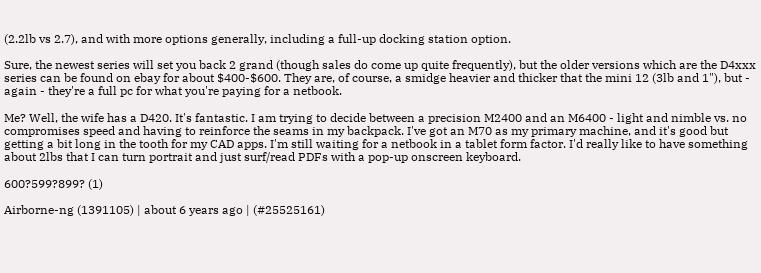(2.2lb vs 2.7), and with more options generally, including a full-up docking station option.

Sure, the newest series will set you back 2 grand (though sales do come up quite frequently), but the older versions which are the D4xxx series can be found on ebay for about $400-$600. They are, of course, a smidge heavier and thicker that the mini 12 (3lb and 1"), but - again - they're a full pc for what you're paying for a netbook.

Me? Well, the wife has a D420. It's fantastic. I am trying to decide between a precision M2400 and an M6400 - light and nimble vs. no compromises speed and having to reinforce the seams in my backpack. I've got an M70 as my primary machine, and it's good but getting a bit long in the tooth for my CAD apps. I'm still waiting for a netbook in a tablet form factor. I'd really like to have something about 2lbs that I can turn portrait and just surf/read PDFs with a pop-up onscreen keyboard.

600?599?899? (1)

Airborne-ng (1391105) | about 6 years ago | (#25525161)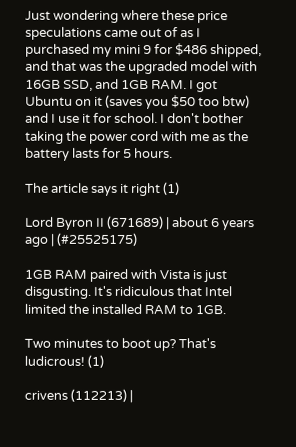Just wondering where these price speculations came out of as I purchased my mini 9 for $486 shipped, and that was the upgraded model with 16GB SSD, and 1GB RAM. I got Ubuntu on it (saves you $50 too btw) and I use it for school. I don't bother taking the power cord with me as the battery lasts for 5 hours.

The article says it right (1)

Lord Byron II (671689) | about 6 years ago | (#25525175)

1GB RAM paired with Vista is just disgusting. It's ridiculous that Intel limited the installed RAM to 1GB.

Two minutes to boot up? That's ludicrous! (1)

crivens (112213) |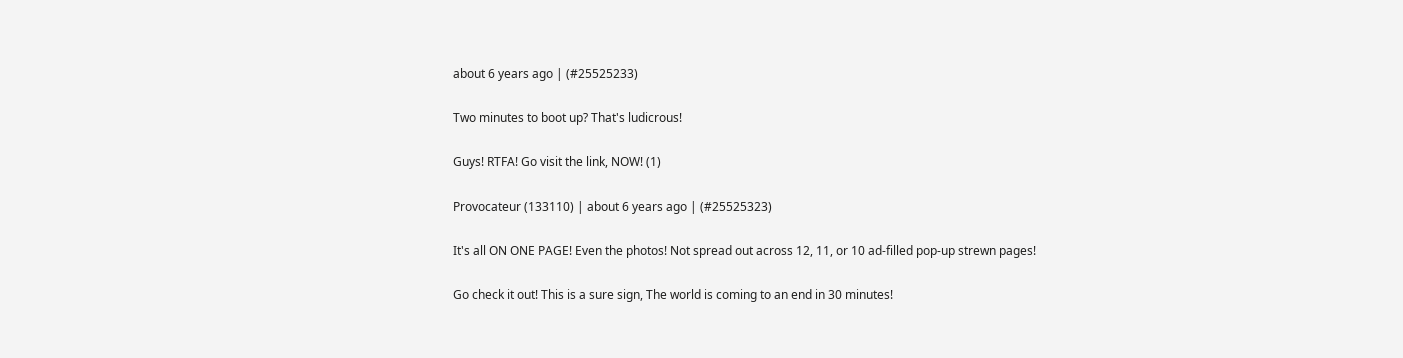about 6 years ago | (#25525233)

Two minutes to boot up? That's ludicrous!

Guys! RTFA! Go visit the link, NOW! (1)

Provocateur (133110) | about 6 years ago | (#25525323)

It's all ON ONE PAGE! Even the photos! Not spread out across 12, 11, or 10 ad-filled pop-up strewn pages!

Go check it out! This is a sure sign, The world is coming to an end in 30 minutes!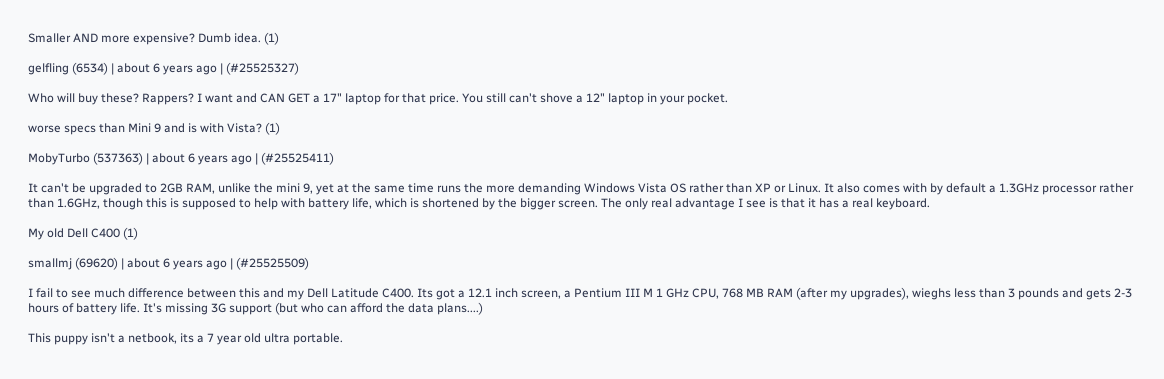Smaller AND more expensive? Dumb idea. (1)

gelfling (6534) | about 6 years ago | (#25525327)

Who will buy these? Rappers? I want and CAN GET a 17" laptop for that price. You still can't shove a 12" laptop in your pocket.

worse specs than Mini 9 and is with Vista? (1)

MobyTurbo (537363) | about 6 years ago | (#25525411)

It can't be upgraded to 2GB RAM, unlike the mini 9, yet at the same time runs the more demanding Windows Vista OS rather than XP or Linux. It also comes with by default a 1.3GHz processor rather than 1.6GHz, though this is supposed to help with battery life, which is shortened by the bigger screen. The only real advantage I see is that it has a real keyboard.

My old Dell C400 (1)

smallmj (69620) | about 6 years ago | (#25525509)

I fail to see much difference between this and my Dell Latitude C400. Its got a 12.1 inch screen, a Pentium III M 1 GHz CPU, 768 MB RAM (after my upgrades), wieghs less than 3 pounds and gets 2-3 hours of battery life. It's missing 3G support (but who can afford the data plans....)

This puppy isn't a netbook, its a 7 year old ultra portable.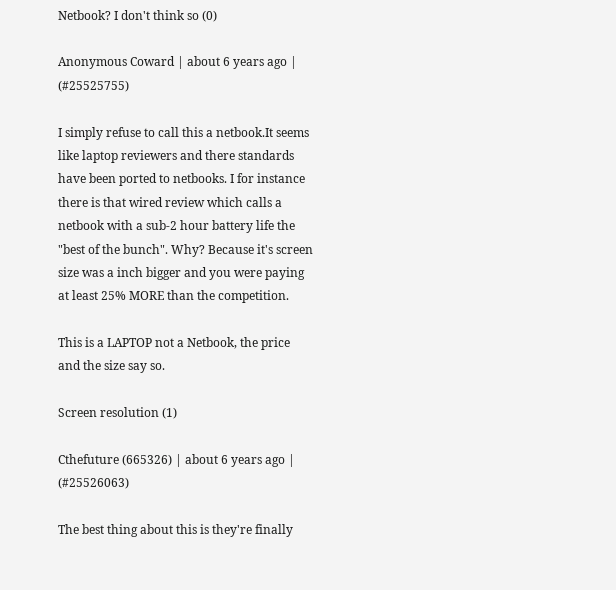Netbook? I don't think so (0)

Anonymous Coward | about 6 years ago | (#25525755)

I simply refuse to call this a netbook.It seems like laptop reviewers and there standards have been ported to netbooks. I for instance there is that wired review which calls a netbook with a sub-2 hour battery life the "best of the bunch". Why? Because it's screen size was a inch bigger and you were paying at least 25% MORE than the competition.

This is a LAPTOP not a Netbook, the price and the size say so.

Screen resolution (1)

Cthefuture (665326) | about 6 years ago | (#25526063)

The best thing about this is they're finally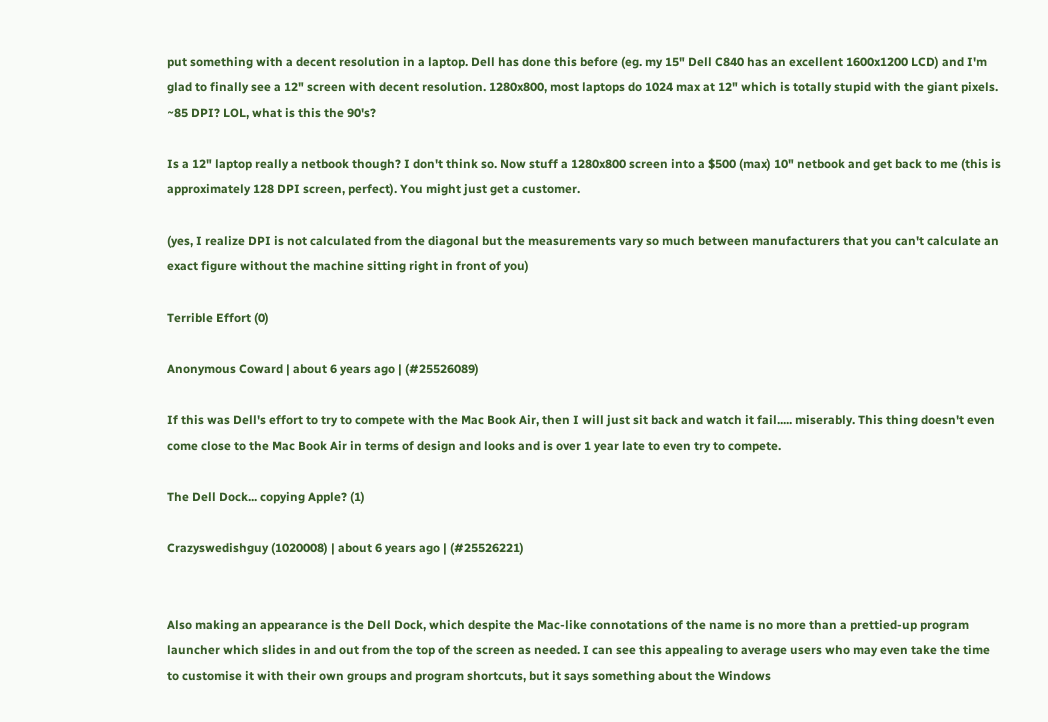put something with a decent resolution in a laptop. Dell has done this before (eg. my 15" Dell C840 has an excellent 1600x1200 LCD) and I'm glad to finally see a 12" screen with decent resolution. 1280x800, most laptops do 1024 max at 12" which is totally stupid with the giant pixels. ~85 DPI? LOL, what is this the 90's?

Is a 12" laptop really a netbook though? I don't think so. Now stuff a 1280x800 screen into a $500 (max) 10" netbook and get back to me (this is approximately 128 DPI screen, perfect). You might just get a customer.

(yes, I realize DPI is not calculated from the diagonal but the measurements vary so much between manufacturers that you can't calculate an exact figure without the machine sitting right in front of you)

Terrible Effort (0)

Anonymous Coward | about 6 years ago | (#25526089)

If this was Dell's effort to try to compete with the Mac Book Air, then I will just sit back and watch it fail..... miserably. This thing doesn't even come close to the Mac Book Air in terms of design and looks and is over 1 year late to even try to compete.

The Dell Dock... copying Apple? (1)

Crazyswedishguy (1020008) | about 6 years ago | (#25526221)


Also making an appearance is the Dell Dock, which despite the Mac-like connotations of the name is no more than a prettied-up program launcher which slides in and out from the top of the screen as needed. I can see this appealing to average users who may even take the time to customise it with their own groups and program shortcuts, but it says something about the Windows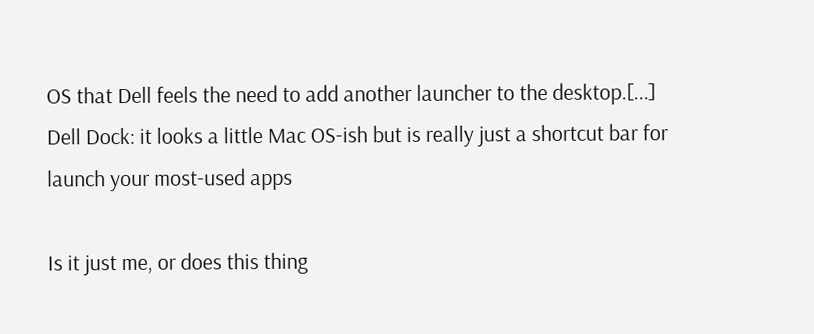OS that Dell feels the need to add another launcher to the desktop.[...]
Dell Dock: it looks a little Mac OS-ish but is really just a shortcut bar for launch your most-used apps

Is it just me, or does this thing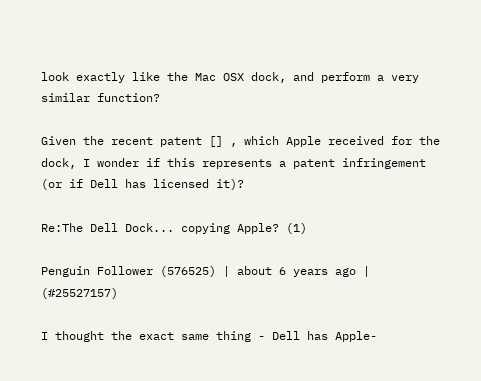look exactly like the Mac OSX dock, and perform a very similar function?

Given the recent patent [] , which Apple received for the dock, I wonder if this represents a patent infringement (or if Dell has licensed it)?

Re:The Dell Dock... copying Apple? (1)

Penguin Follower (576525) | about 6 years ago | (#25527157)

I thought the exact same thing - Dell has Apple-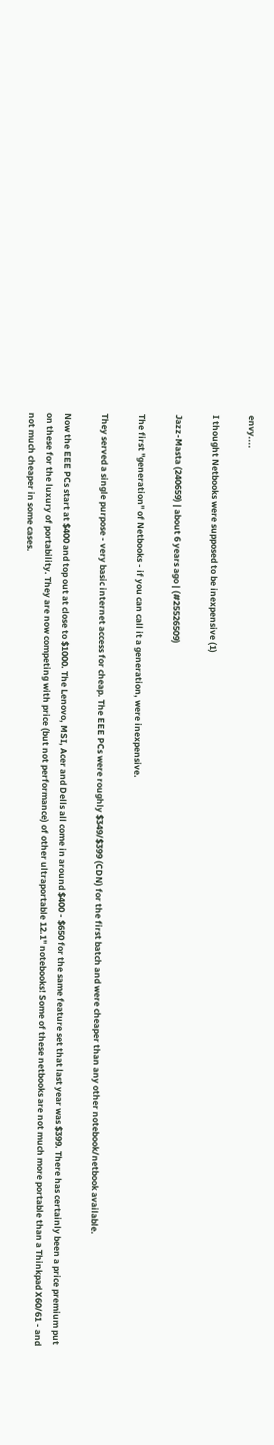envy....

I thought Netbooks were supposed to be inexpensive (1)

Jazz-Masta (240659) | about 6 years ago | (#25526509)

The first "generation" of Netbooks - if you can call it a generation, were inexpensive.

They served a single purpose - very basic internet access for cheap. The EEE PCs were roughly $349/$399 (CDN) for the first batch and were cheaper than any other notebook/netbook available.

Now the EEE PCs start at $400 and top out at close to $1000. The Lenovo, MSI, Acer and Dells all come in around $400 - $650 for the same feature set that last year was $399. There has certainly been a price premium put on these for the luxury of portability. They are now competing with price (but not performance) of other ultraportable 12.1" notebooks! Some of these netbooks are not much more portable than a Thinkpad X60/61 - and not much cheaper in some cases.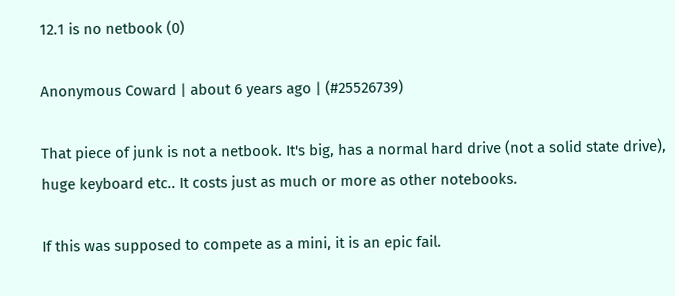12.1 is no netbook (0)

Anonymous Coward | about 6 years ago | (#25526739)

That piece of junk is not a netbook. It's big, has a normal hard drive (not a solid state drive), huge keyboard etc.. It costs just as much or more as other notebooks.

If this was supposed to compete as a mini, it is an epic fail.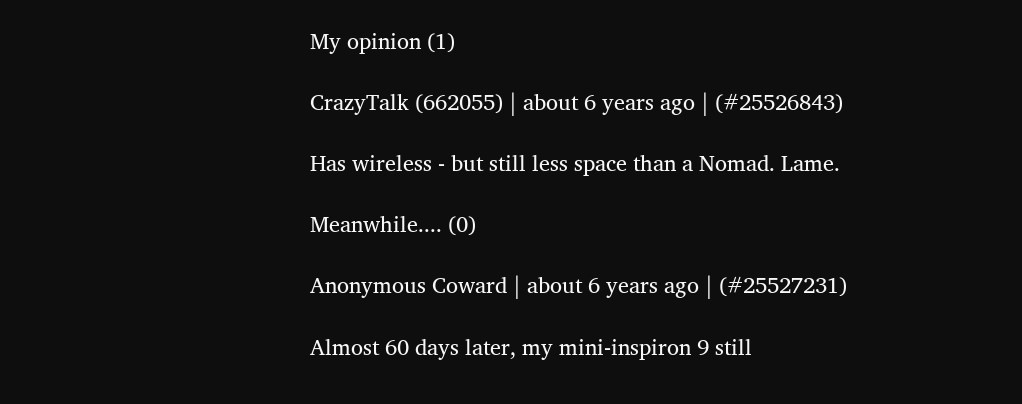My opinion (1)

CrazyTalk (662055) | about 6 years ago | (#25526843)

Has wireless - but still less space than a Nomad. Lame.

Meanwhile.... (0)

Anonymous Coward | about 6 years ago | (#25527231)

Almost 60 days later, my mini-inspiron 9 still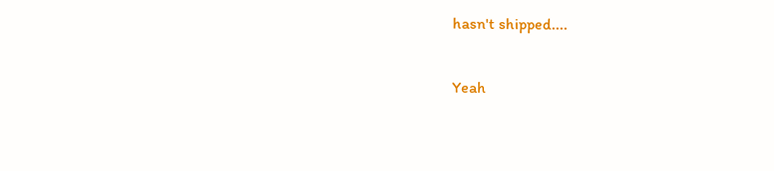hasn't shipped....

Yeah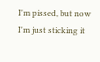I'm pissed, but now I'm just sticking it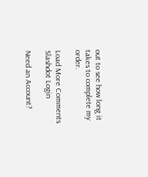out to see how long it takes to complete my order.

Load More Comments
Slashdot Login

Need an Account?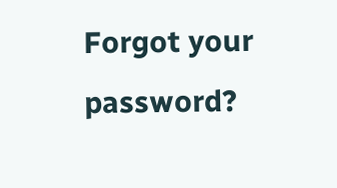Forgot your password?